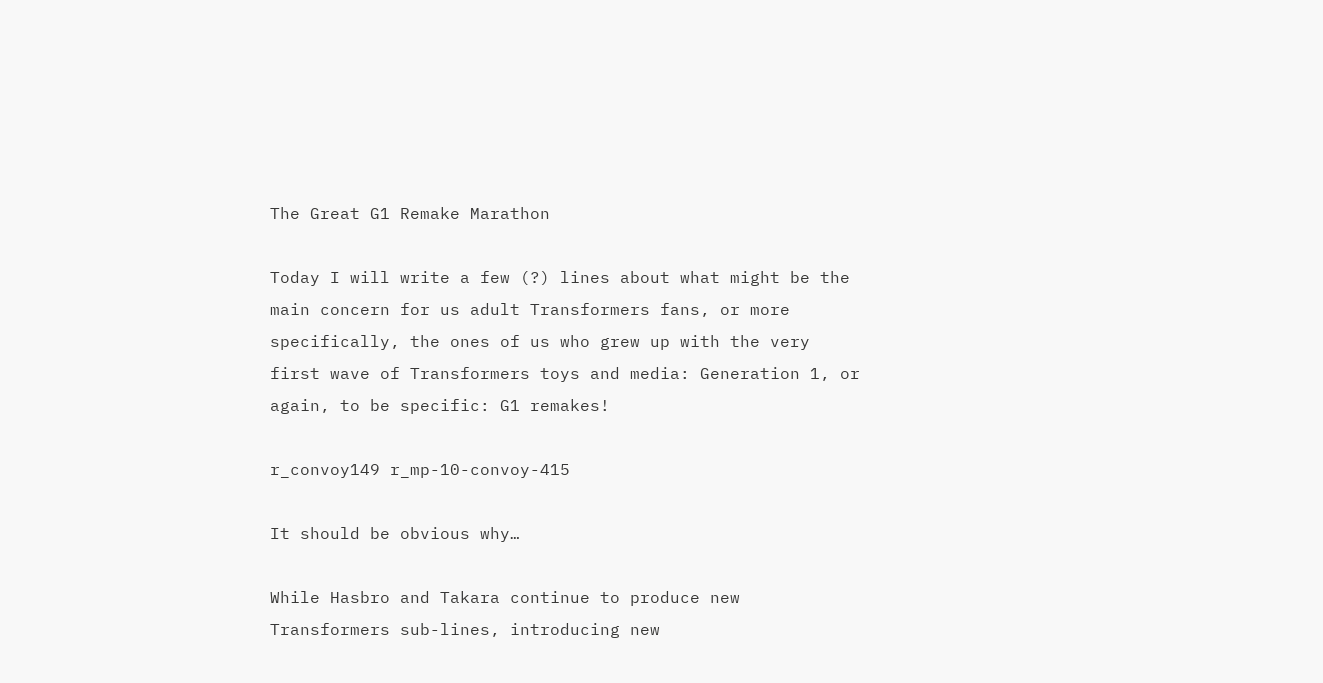The Great G1 Remake Marathon

Today I will write a few (?) lines about what might be the main concern for us adult Transformers fans, or more specifically, the ones of us who grew up with the very first wave of Transformers toys and media: Generation 1, or again, to be specific: G1 remakes!

r_convoy149 r_mp-10-convoy-415

It should be obvious why…

While Hasbro and Takara continue to produce new Transformers sub-lines, introducing new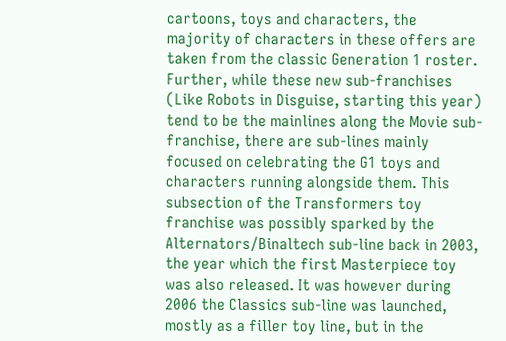cartoons, toys and characters, the majority of characters in these offers are taken from the classic Generation 1 roster. Further, while these new sub-franchises (Like Robots in Disguise, starting this year) tend to be the mainlines along the Movie sub-franchise, there are sub-lines mainly focused on celebrating the G1 toys and characters running alongside them. This subsection of the Transformers toy franchise was possibly sparked by the Alternators/Binaltech sub-line back in 2003, the year which the first Masterpiece toy was also released. It was however during 2006 the Classics sub-line was launched, mostly as a filler toy line, but in the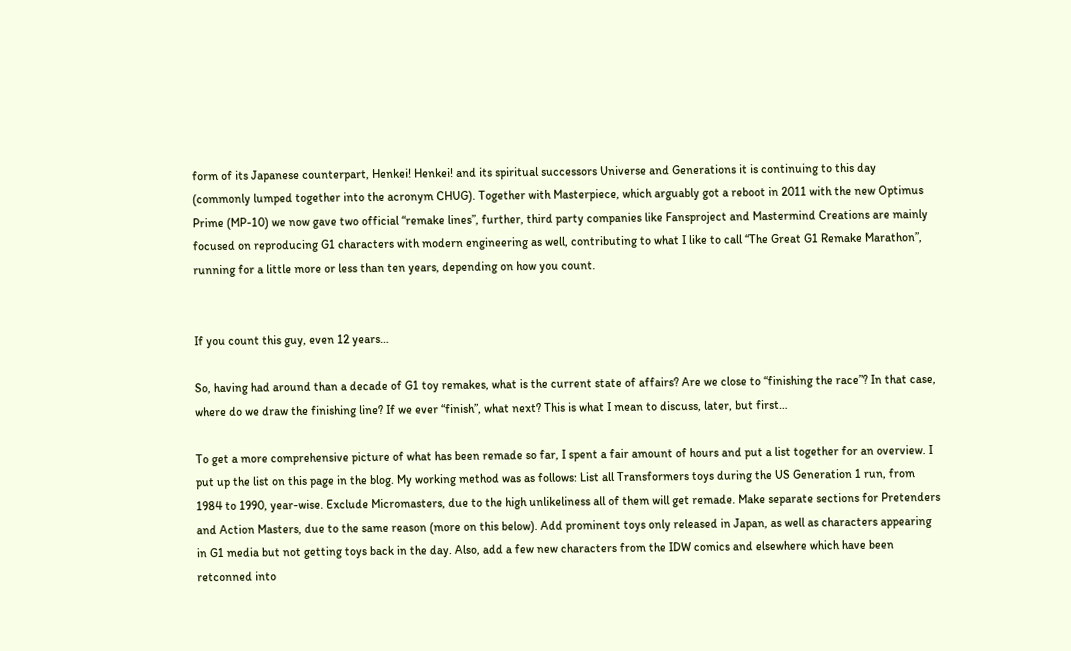form of its Japanese counterpart, Henkei! Henkei! and its spiritual successors Universe and Generations it is continuing to this day (commonly lumped together into the acronym CHUG). Together with Masterpiece, which arguably got a reboot in 2011 with the new Optimus Prime (MP-10) we now gave two official “remake lines”, further, third party companies like Fansproject and Mastermind Creations are mainly focused on reproducing G1 characters with modern engineering as well, contributing to what I like to call “The Great G1 Remake Marathon”, running for a little more or less than ten years, depending on how you count.


If you count this guy, even 12 years…

So, having had around than a decade of G1 toy remakes, what is the current state of affairs? Are we close to “finishing the race”? In that case, where do we draw the finishing line? If we ever “finish”, what next? This is what I mean to discuss, later, but first…

To get a more comprehensive picture of what has been remade so far, I spent a fair amount of hours and put a list together for an overview. I put up the list on this page in the blog. My working method was as follows: List all Transformers toys during the US Generation 1 run, from 1984 to 1990, year-wise. Exclude Micromasters, due to the high unlikeliness all of them will get remade. Make separate sections for Pretenders and Action Masters, due to the same reason (more on this below). Add prominent toys only released in Japan, as well as characters appearing in G1 media but not getting toys back in the day. Also, add a few new characters from the IDW comics and elsewhere which have been retconned into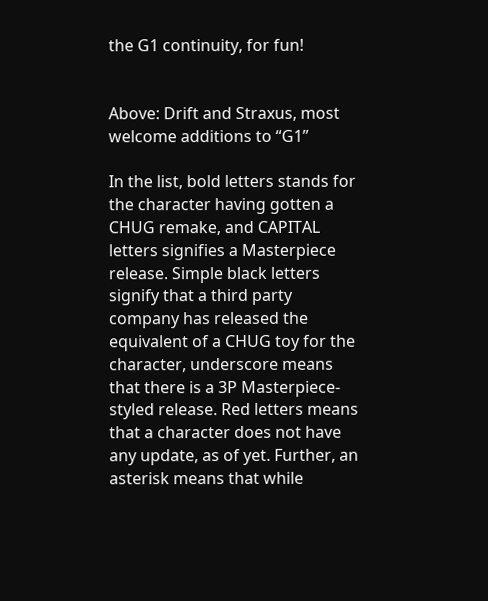the G1 continuity, for fun!


Above: Drift and Straxus, most welcome additions to “G1”

In the list, bold letters stands for the character having gotten a CHUG remake, and CAPITAL letters signifies a Masterpiece release. Simple black letters signify that a third party company has released the equivalent of a CHUG toy for the character, underscore means that there is a 3P Masterpiece-styled release. Red letters means that a character does not have any update, as of yet. Further, an asterisk means that while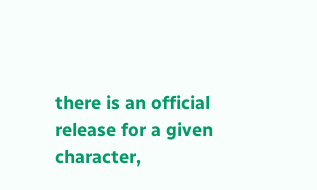there is an official release for a given character,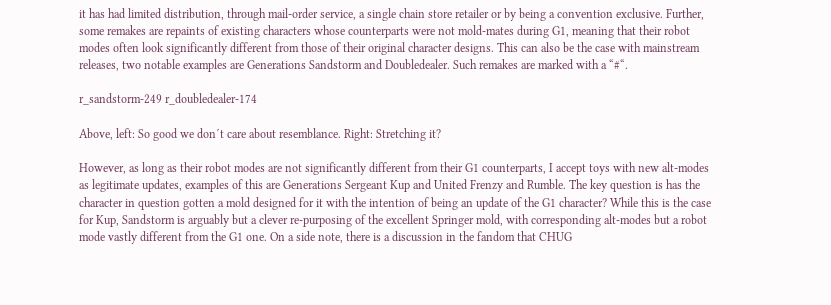it has had limited distribution, through mail-order service, a single chain store retailer or by being a convention exclusive. Further, some remakes are repaints of existing characters whose counterparts were not mold-mates during G1, meaning that their robot modes often look significantly different from those of their original character designs. This can also be the case with mainstream releases, two notable examples are Generations Sandstorm and Doubledealer. Such remakes are marked with a “#“.

r_sandstorm-249 r_doubledealer-174

Above, left: So good we don´t care about resemblance. Right: Stretching it?

However, as long as their robot modes are not significantly different from their G1 counterparts, I accept toys with new alt-modes as legitimate updates, examples of this are Generations Sergeant Kup and United Frenzy and Rumble. The key question is has the character in question gotten a mold designed for it with the intention of being an update of the G1 character? While this is the case for Kup, Sandstorm is arguably but a clever re-purposing of the excellent Springer mold, with corresponding alt-modes but a robot mode vastly different from the G1 one. On a side note, there is a discussion in the fandom that CHUG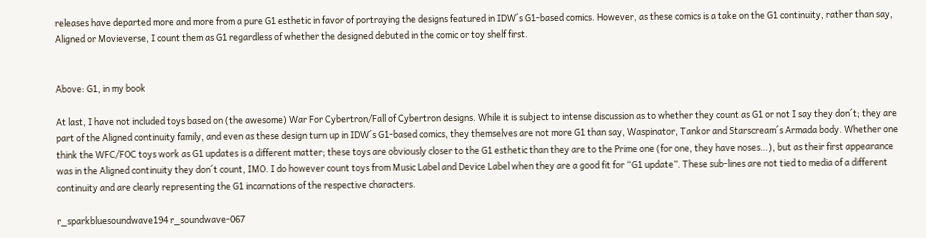releases have departed more and more from a pure G1 esthetic in favor of portraying the designs featured in IDW´s G1-based comics. However, as these comics is a take on the G1 continuity, rather than say, Aligned or Movieverse, I count them as G1 regardless of whether the designed debuted in the comic or toy shelf first.


Above: G1, in my book

At last, I have not included toys based on (the awesome) War For Cybertron/Fall of Cybertron designs. While it is subject to intense discussion as to whether they count as G1 or not I say they don´t; they are part of the Aligned continuity family, and even as these design turn up in IDW´s G1-based comics, they themselves are not more G1 than say, Waspinator, Tankor and Starscream´s Armada body. Whether one think the WFC/FOC toys work as G1 updates is a different matter; these toys are obviously closer to the G1 esthetic than they are to the Prime one (for one, they have noses…), but as their first appearance was in the Aligned continuity they don´t count, IMO. I do however count toys from Music Label and Device Label when they are a good fit for “G1 update”. These sub-lines are not tied to media of a different continuity and are clearly representing the G1 incarnations of the respective characters.

r_sparkbluesoundwave194 r_soundwave-067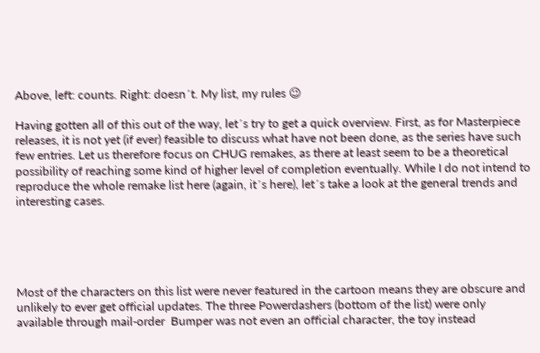Above, left: counts. Right: doesn´t. My list, my rules 😉

Having gotten all of this out of the way, let´s try to get a quick overview. First, as for Masterpiece releases, it is not yet (if ever) feasible to discuss what have not been done, as the series have such few entries. Let us therefore focus on CHUG remakes, as there at least seem to be a theoretical possibility of reaching some kind of higher level of completion eventually. While I do not intend to reproduce the whole remake list here (again, it´s here), let´s take a look at the general trends and interesting cases.





Most of the characters on this list were never featured in the cartoon means they are obscure and unlikely to ever get official updates. The three Powerdashers (bottom of the list) were only available through mail-order  Bumper was not even an official character, the toy instead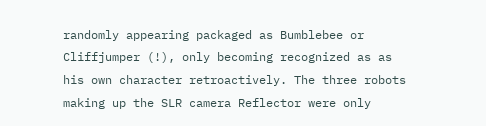randomly appearing packaged as Bumblebee or Cliffjumper (!), only becoming recognized as as his own character retroactively. The three robots making up the SLR camera Reflector were only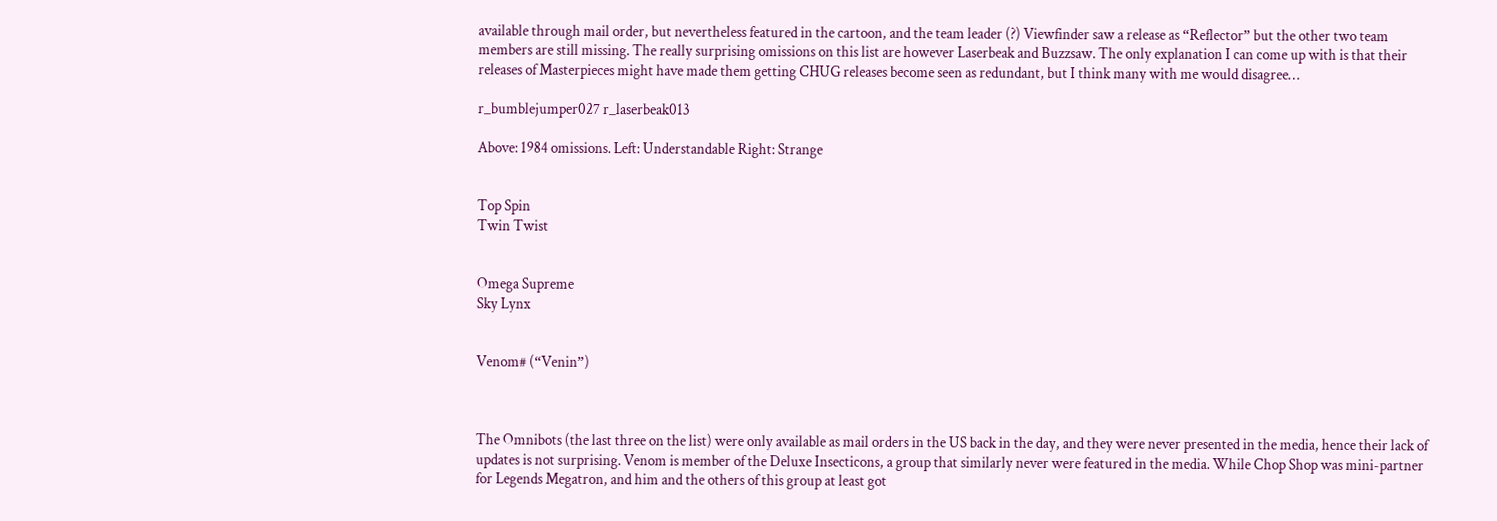available through mail order, but nevertheless featured in the cartoon, and the team leader (?) Viewfinder saw a release as “Reflector” but the other two team members are still missing. The really surprising omissions on this list are however Laserbeak and Buzzsaw. The only explanation I can come up with is that their releases of Masterpieces might have made them getting CHUG releases become seen as redundant, but I think many with me would disagree…

r_bumblejumper027 r_laserbeak013

Above: 1984 omissions. Left: Understandable Right: Strange


Top Spin
Twin Twist


Omega Supreme
Sky Lynx


Venom# (“Venin”)



The Omnibots (the last three on the list) were only available as mail orders in the US back in the day, and they were never presented in the media, hence their lack of updates is not surprising. Venom is member of the Deluxe Insecticons, a group that similarly never were featured in the media. While Chop Shop was mini-partner for Legends Megatron, and him and the others of this group at least got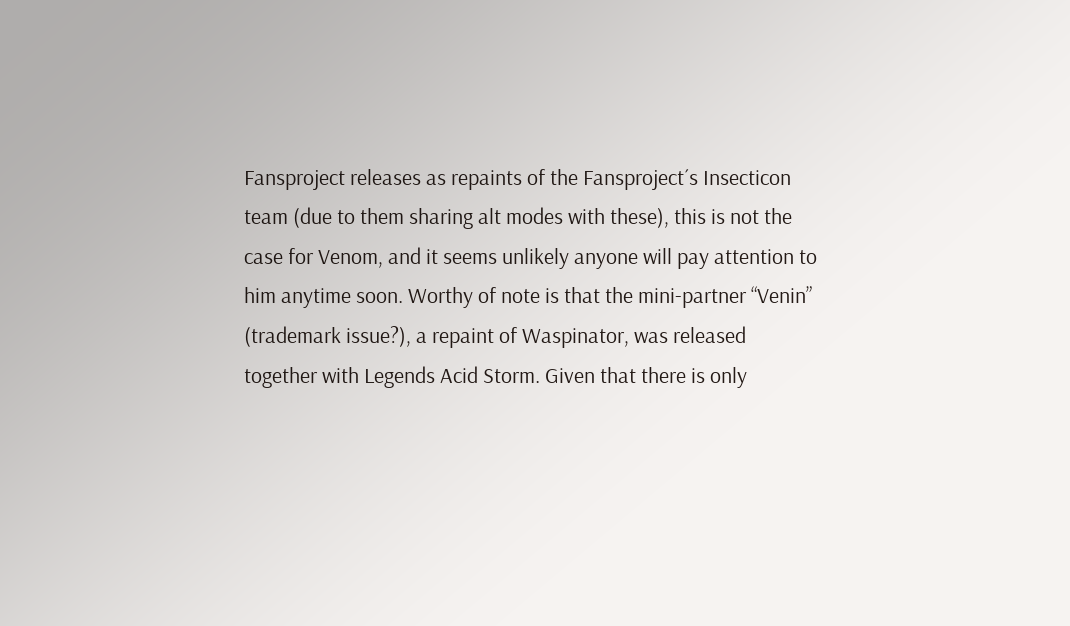Fansproject releases as repaints of the Fansproject´s Insecticon team (due to them sharing alt modes with these), this is not the case for Venom, and it seems unlikely anyone will pay attention to him anytime soon. Worthy of note is that the mini-partner “Venin” (trademark issue?), a repaint of Waspinator, was released together with Legends Acid Storm. Given that there is only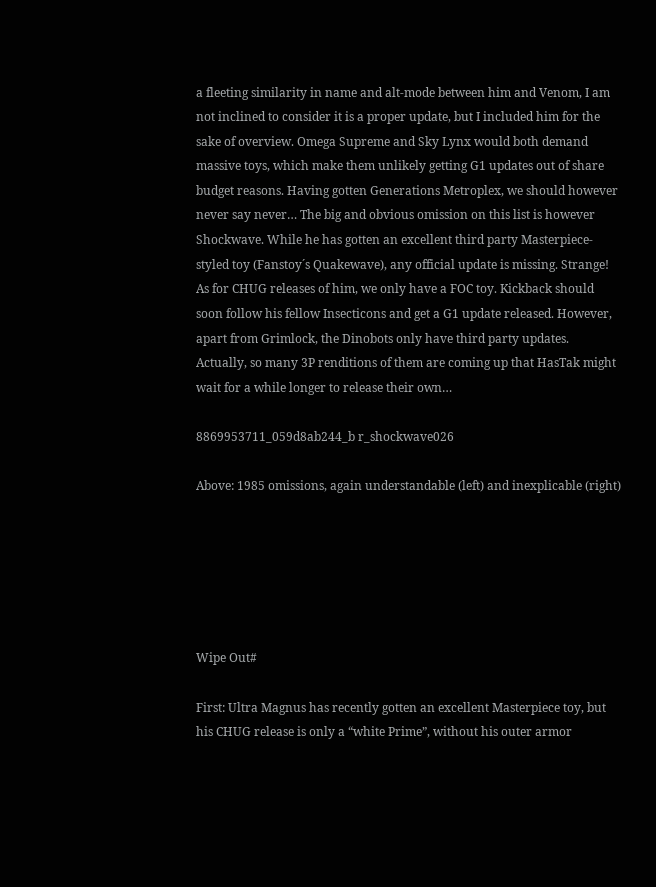a fleeting similarity in name and alt-mode between him and Venom, I am not inclined to consider it is a proper update, but I included him for the sake of overview. Omega Supreme and Sky Lynx would both demand massive toys, which make them unlikely getting G1 updates out of share budget reasons. Having gotten Generations Metroplex, we should however never say never… The big and obvious omission on this list is however Shockwave. While he has gotten an excellent third party Masterpiece-styled toy (Fanstoy´s Quakewave), any official update is missing. Strange! As for CHUG releases of him, we only have a FOC toy. Kickback should soon follow his fellow Insecticons and get a G1 update released. However, apart from Grimlock, the Dinobots only have third party updates. Actually, so many 3P renditions of them are coming up that HasTak might wait for a while longer to release their own…

8869953711_059d8ab244_b r_shockwave026

Above: 1985 omissions, again understandable (left) and inexplicable (right)






Wipe Out#

First: Ultra Magnus has recently gotten an excellent Masterpiece toy, but his CHUG release is only a “white Prime”, without his outer armor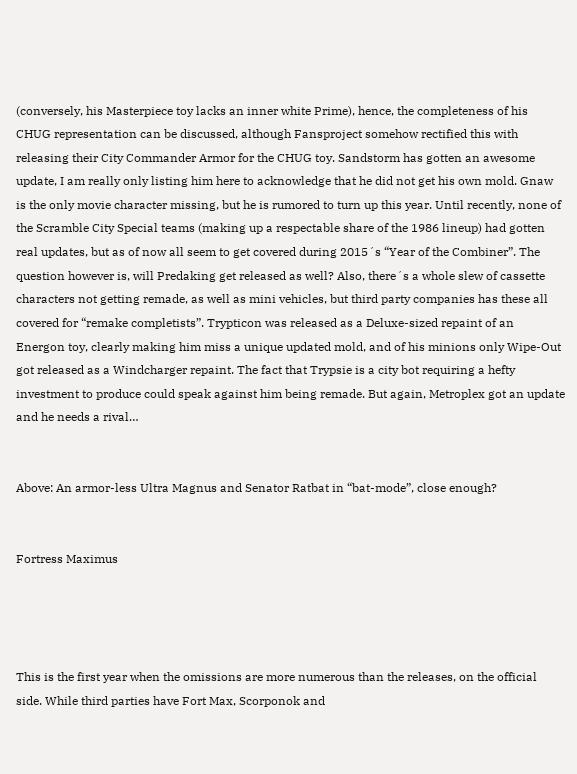(conversely, his Masterpiece toy lacks an inner white Prime), hence, the completeness of his CHUG representation can be discussed, although Fansproject somehow rectified this with releasing their City Commander Armor for the CHUG toy. Sandstorm has gotten an awesome update, I am really only listing him here to acknowledge that he did not get his own mold. Gnaw is the only movie character missing, but he is rumored to turn up this year. Until recently, none of the Scramble City Special teams (making up a respectable share of the 1986 lineup) had gotten real updates, but as of now all seem to get covered during 2015´s “Year of the Combiner”. The question however is, will Predaking get released as well? Also, there´s a whole slew of cassette characters not getting remade, as well as mini vehicles, but third party companies has these all covered for “remake completists”. Trypticon was released as a Deluxe-sized repaint of an Energon toy, clearly making him miss a unique updated mold, and of his minions only Wipe-Out got released as a Windcharger repaint. The fact that Trypsie is a city bot requiring a hefty investment to produce could speak against him being remade. But again, Metroplex got an update and he needs a rival…


Above: An armor-less Ultra Magnus and Senator Ratbat in “bat-mode”, close enough?


Fortress Maximus




This is the first year when the omissions are more numerous than the releases, on the official side. While third parties have Fort Max, Scorponok and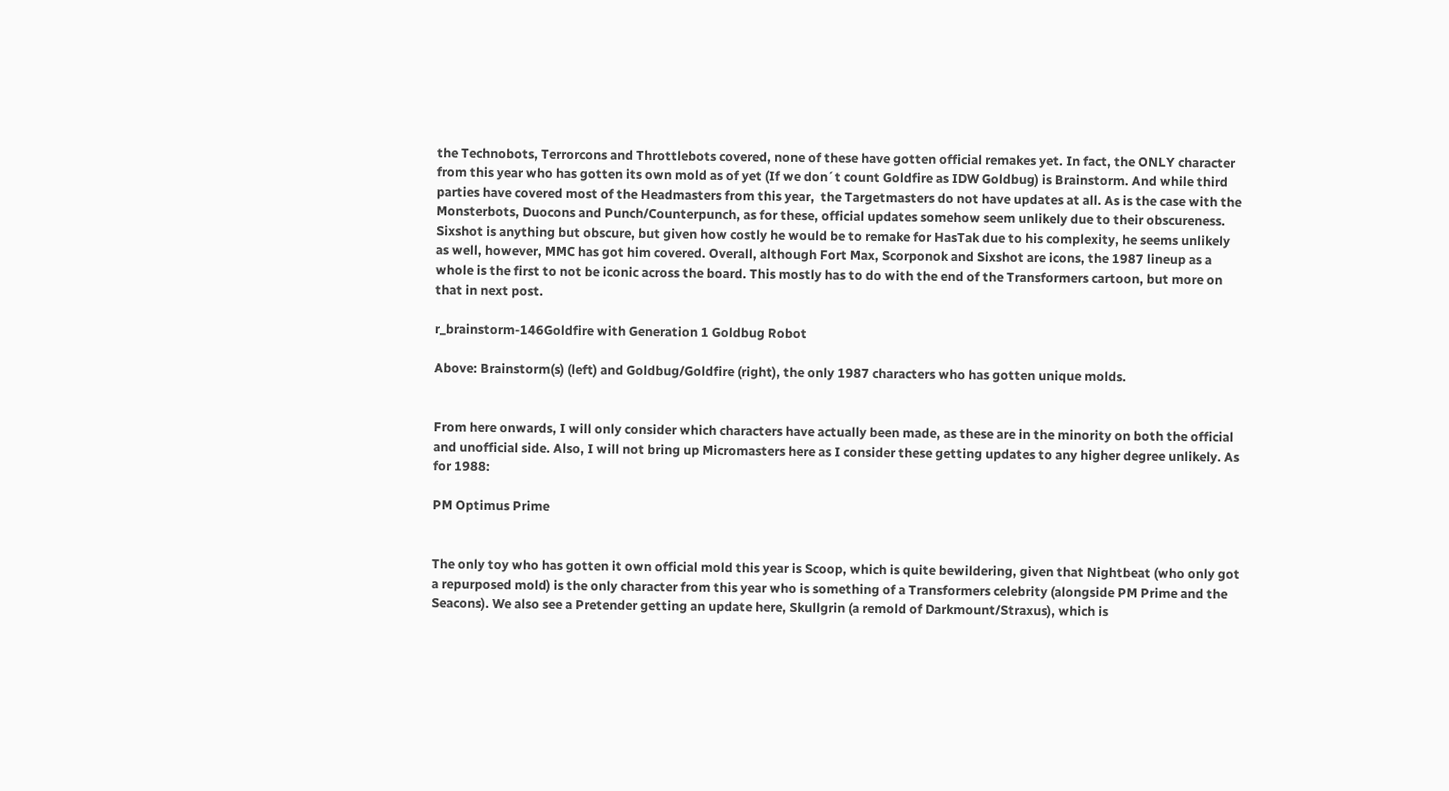the Technobots, Terrorcons and Throttlebots covered, none of these have gotten official remakes yet. In fact, the ONLY character from this year who has gotten its own mold as of yet (If we don´t count Goldfire as IDW Goldbug) is Brainstorm. And while third parties have covered most of the Headmasters from this year,  the Targetmasters do not have updates at all. As is the case with the Monsterbots, Duocons and Punch/Counterpunch, as for these, official updates somehow seem unlikely due to their obscureness. Sixshot is anything but obscure, but given how costly he would be to remake for HasTak due to his complexity, he seems unlikely as well, however, MMC has got him covered. Overall, although Fort Max, Scorponok and Sixshot are icons, the 1987 lineup as a whole is the first to not be iconic across the board. This mostly has to do with the end of the Transformers cartoon, but more on that in next post.

r_brainstorm-146Goldfire with Generation 1 Goldbug Robot

Above: Brainstorm(s) (left) and Goldbug/Goldfire (right), the only 1987 characters who has gotten unique molds.


From here onwards, I will only consider which characters have actually been made, as these are in the minority on both the official and unofficial side. Also, I will not bring up Micromasters here as I consider these getting updates to any higher degree unlikely. As for 1988:

PM Optimus Prime


The only toy who has gotten it own official mold this year is Scoop, which is quite bewildering, given that Nightbeat (who only got a repurposed mold) is the only character from this year who is something of a Transformers celebrity (alongside PM Prime and the Seacons). We also see a Pretender getting an update here, Skullgrin (a remold of Darkmount/Straxus), which is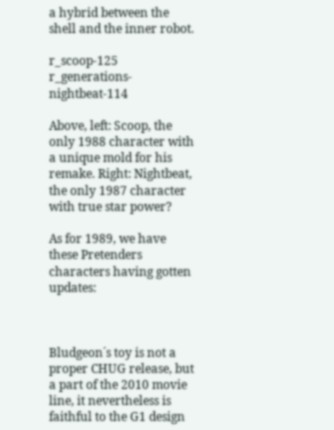a hybrid between the shell and the inner robot.

r_scoop-125 r_generations-nightbeat-114

Above, left: Scoop, the only 1988 character with a unique mold for his remake. Right: Nightbeat, the only 1987 character with true star power?

As for 1989, we have these Pretenders characters having gotten updates:



Bludgeon´s toy is not a proper CHUG release, but a part of the 2010 movie line, it nevertheless is faithful to the G1 design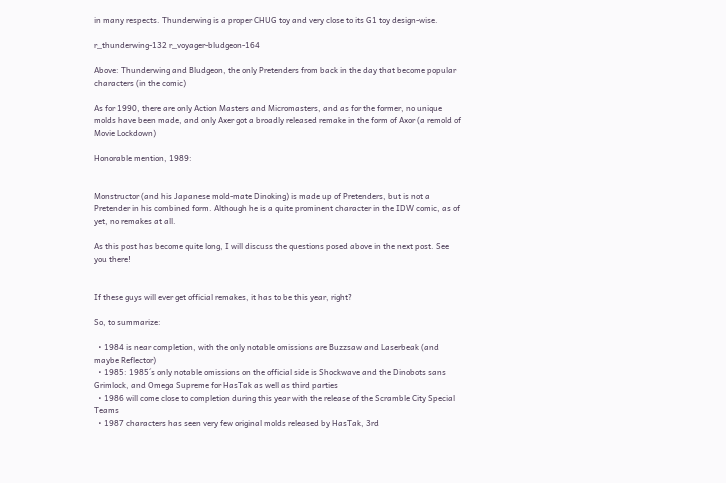in many respects. Thunderwing is a proper CHUG toy and very close to its G1 toy design-wise.

r_thunderwing-132 r_voyager-bludgeon-164

Above: Thunderwing and Bludgeon, the only Pretenders from back in the day that become popular characters (in the comic)

As for 1990, there are only Action Masters and Micromasters, and as for the former, no unique molds have been made, and only Axer got a broadly released remake in the form of Axor (a remold of Movie Lockdown)

Honorable mention, 1989:


Monstructor (and his Japanese mold-mate Dinoking) is made up of Pretenders, but is not a Pretender in his combined form. Although he is a quite prominent character in the IDW comic, as of yet, no remakes at all.

As this post has become quite long, I will discuss the questions posed above in the next post. See you there!


If these guys will ever get official remakes, it has to be this year, right?

So, to summarize:

  • 1984 is near completion, with the only notable omissions are Buzzsaw and Laserbeak (and maybe Reflector)
  • 1985: 1985´s only notable omissions on the official side is Shockwave and the Dinobots sans Grimlock, and Omega Supreme for HasTak as well as third parties
  • 1986 will come close to completion during this year with the release of the Scramble City Special Teams
  • 1987 characters has seen very few original molds released by HasTak, 3rd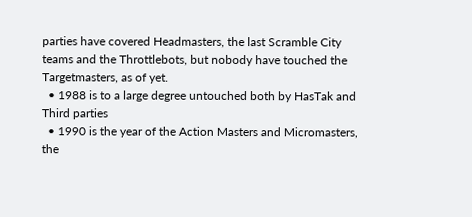parties have covered Headmasters, the last Scramble City teams and the Throttlebots, but nobody have touched the Targetmasters, as of yet.
  • 1988 is to a large degree untouched both by HasTak and Third parties
  • 1990 is the year of the Action Masters and Micromasters, the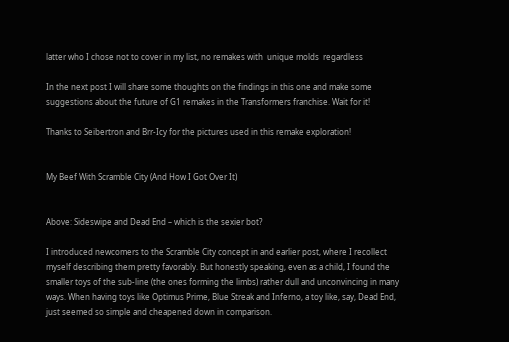latter who I chose not to cover in my list, no remakes with  unique molds  regardless

In the next post I will share some thoughts on the findings in this one and make some suggestions about the future of G1 remakes in the Transformers franchise. Wait for it!

Thanks to Seibertron and Brr-Icy for the pictures used in this remake exploration!


My Beef With Scramble City (And How I Got Over It)


Above: Sideswipe and Dead End – which is the sexier bot?

I introduced newcomers to the Scramble City concept in and earlier post, where I recollect myself describing them pretty favorably. But honestly speaking, even as a child, I found the smaller toys of the sub-line (the ones forming the limbs) rather dull and unconvincing in many ways. When having toys like Optimus Prime, Blue Streak and Inferno, a toy like, say, Dead End, just seemed so simple and cheapened down in comparison.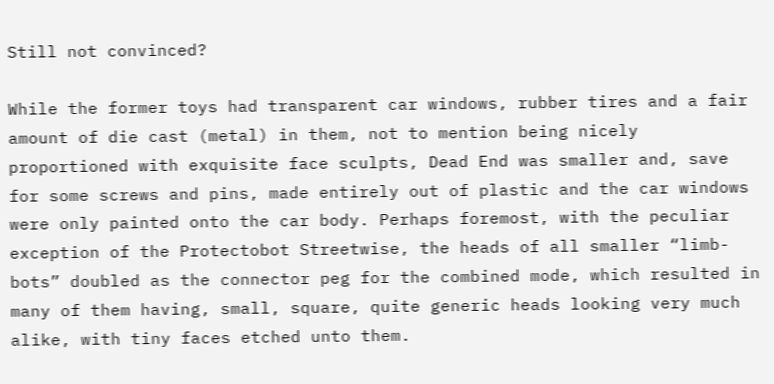Still not convinced?

While the former toys had transparent car windows, rubber tires and a fair amount of die cast (metal) in them, not to mention being nicely proportioned with exquisite face sculpts, Dead End was smaller and, save for some screws and pins, made entirely out of plastic and the car windows were only painted onto the car body. Perhaps foremost, with the peculiar exception of the Protectobot Streetwise, the heads of all smaller “limb-bots” doubled as the connector peg for the combined mode, which resulted in many of them having, small, square, quite generic heads looking very much alike, with tiny faces etched unto them.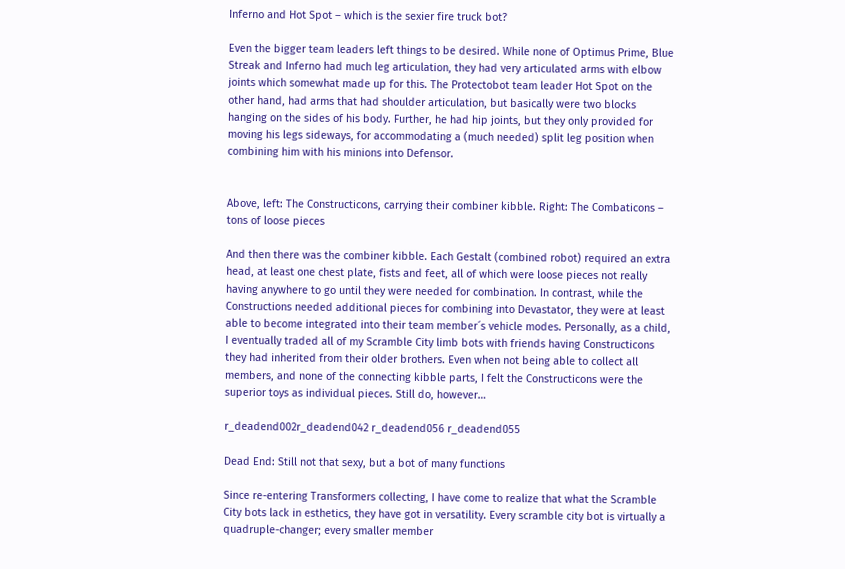Inferno and Hot Spot – which is the sexier fire truck bot?

Even the bigger team leaders left things to be desired. While none of Optimus Prime, Blue Streak and Inferno had much leg articulation, they had very articulated arms with elbow joints which somewhat made up for this. The Protectobot team leader Hot Spot on the other hand, had arms that had shoulder articulation, but basically were two blocks hanging on the sides of his body. Further, he had hip joints, but they only provided for moving his legs sideways, for accommodating a (much needed) split leg position when combining him with his minions into Defensor.


Above, left: The Constructicons, carrying their combiner kibble. Right: The Combaticons – tons of loose pieces

And then there was the combiner kibble. Each Gestalt (combined robot) required an extra head, at least one chest plate, fists and feet, all of which were loose pieces not really having anywhere to go until they were needed for combination. In contrast, while the Constructions needed additional pieces for combining into Devastator, they were at least able to become integrated into their team member´s vehicle modes. Personally, as a child, I eventually traded all of my Scramble City limb bots with friends having Constructicons they had inherited from their older brothers. Even when not being able to collect all members, and none of the connecting kibble parts, I felt the Constructicons were the superior toys as individual pieces. Still do, however…

r_deadend002r_deadend042 r_deadend056 r_deadend055

Dead End: Still not that sexy, but a bot of many functions

Since re-entering Transformers collecting, I have come to realize that what the Scramble City bots lack in esthetics, they have got in versatility. Every scramble city bot is virtually a quadruple-changer; every smaller member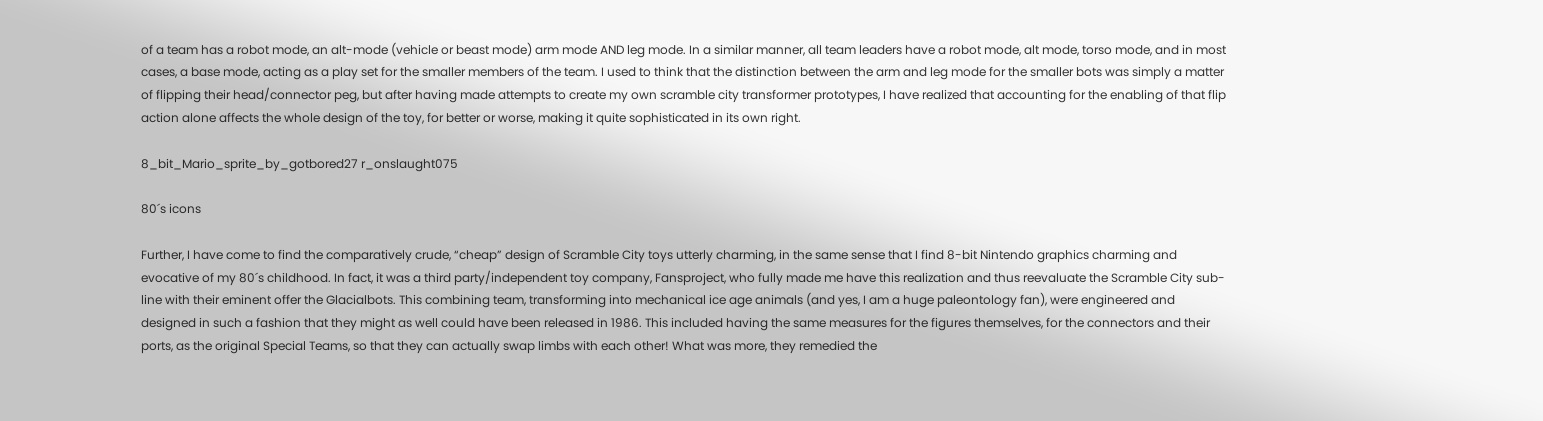of a team has a robot mode, an alt-mode (vehicle or beast mode) arm mode AND leg mode. In a similar manner, all team leaders have a robot mode, alt mode, torso mode, and in most cases, a base mode, acting as a play set for the smaller members of the team. I used to think that the distinction between the arm and leg mode for the smaller bots was simply a matter of flipping their head/connector peg, but after having made attempts to create my own scramble city transformer prototypes, I have realized that accounting for the enabling of that flip action alone affects the whole design of the toy, for better or worse, making it quite sophisticated in its own right.

8_bit_Mario_sprite_by_gotbored27 r_onslaught075

80´s icons

Further, I have come to find the comparatively crude, “cheap” design of Scramble City toys utterly charming, in the same sense that I find 8-bit Nintendo graphics charming and evocative of my 80´s childhood. In fact, it was a third party/independent toy company, Fansproject, who fully made me have this realization and thus reevaluate the Scramble City sub-line with their eminent offer the Glacialbots. This combining team, transforming into mechanical ice age animals (and yes, I am a huge paleontology fan), were engineered and designed in such a fashion that they might as well could have been released in 1986. This included having the same measures for the figures themselves, for the connectors and their ports, as the original Special Teams, so that they can actually swap limbs with each other! What was more, they remedied the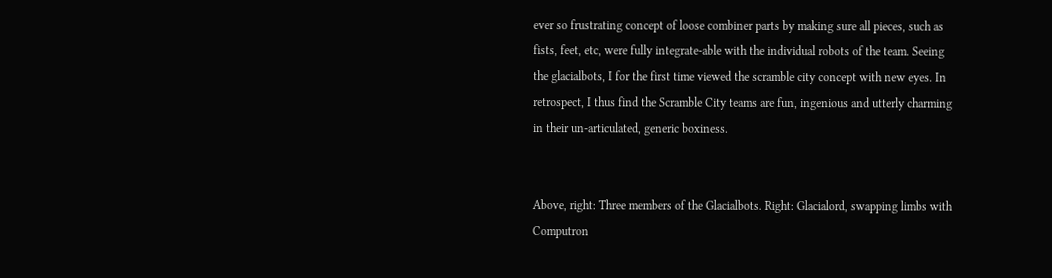ever so frustrating concept of loose combiner parts by making sure all pieces, such as fists, feet, etc, were fully integrate-able with the individual robots of the team. Seeing the glacialbots, I for the first time viewed the scramble city concept with new eyes. In retrospect, I thus find the Scramble City teams are fun, ingenious and utterly charming in their un-articulated, generic boxiness.


Above, right: Three members of the Glacialbots. Right: Glacialord, swapping limbs with Computron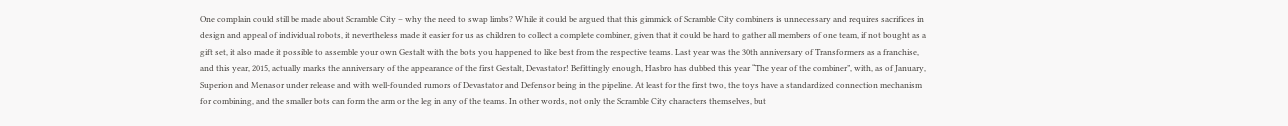One complain could still be made about Scramble City – why the need to swap limbs? While it could be argued that this gimmick of Scramble City combiners is unnecessary and requires sacrifices in design and appeal of individual robots, it nevertheless made it easier for us as children to collect a complete combiner, given that it could be hard to gather all members of one team, if not bought as a gift set, it also made it possible to assemble your own Gestalt with the bots you happened to like best from the respective teams. Last year was the 30th anniversary of Transformers as a franchise, and this year, 2015, actually marks the anniversary of the appearance of the first Gestalt, Devastator! Befittingly enough, Hasbro has dubbed this year “The year of the combiner”, with, as of January, Superion and Menasor under release and with well-founded rumors of Devastator and Defensor being in the pipeline. At least for the first two, the toys have a standardized connection mechanism for combining, and the smaller bots can form the arm or the leg in any of the teams. In other words, not only the Scramble City characters themselves, but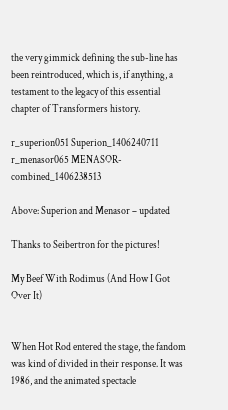the very gimmick defining the sub-line has been reintroduced, which is, if anything, a testament to the legacy of this essential chapter of Transformers history.

r_superion051 Superion_1406240711 r_menasor065 MENASOR-combined_1406238513

Above: Superion and Menasor – updated

Thanks to Seibertron for the pictures!

My Beef With Rodimus (And How I Got Over It)


When Hot Rod entered the stage, the fandom was kind of divided in their response. It was 1986, and the animated spectacle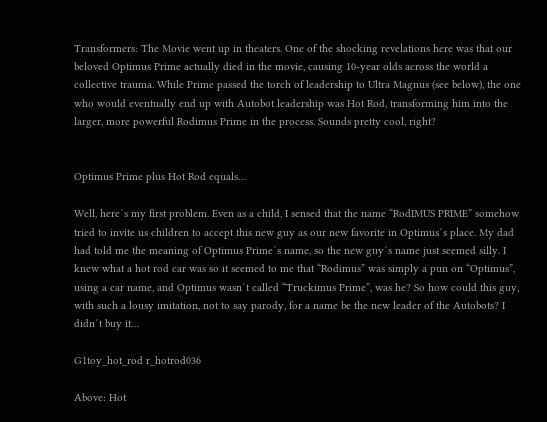Transformers: The Movie went up in theaters. One of the shocking revelations here was that our beloved Optimus Prime actually died in the movie, causing 10-year olds across the world a collective trauma. While Prime passed the torch of leadership to Ultra Magnus (see below), the one who would eventually end up with Autobot leadership was Hot Rod, transforming him into the larger, more powerful Rodimus Prime in the process. Sounds pretty cool, right?


Optimus Prime plus Hot Rod equals…

Well, here´s my first problem. Even as a child, I sensed that the name “RodIMUS PRIME” somehow tried to invite us children to accept this new guy as our new favorite in Optimus´s place. My dad had told me the meaning of Optimus Prime´s name, so the new guy´s name just seemed silly. I knew what a hot rod car was so it seemed to me that “Rodimus” was simply a pun on “Optimus”, using a car name, and Optimus wasn´t called “Truckimus Prime”, was he? So how could this guy, with such a lousy imitation, not to say parody, for a name be the new leader of the Autobots? I didn´t buy it…

G1toy_hot_rod r_hotrod036

Above: Hot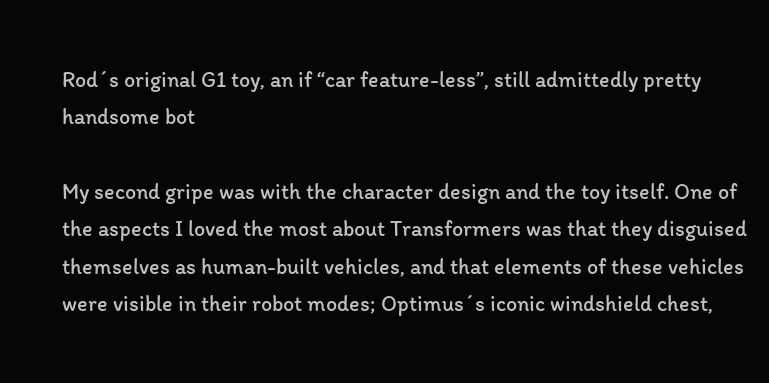Rod´s original G1 toy, an if “car feature-less”, still admittedly pretty handsome bot

My second gripe was with the character design and the toy itself. One of the aspects I loved the most about Transformers was that they disguised themselves as human-built vehicles, and that elements of these vehicles were visible in their robot modes; Optimus´s iconic windshield chest,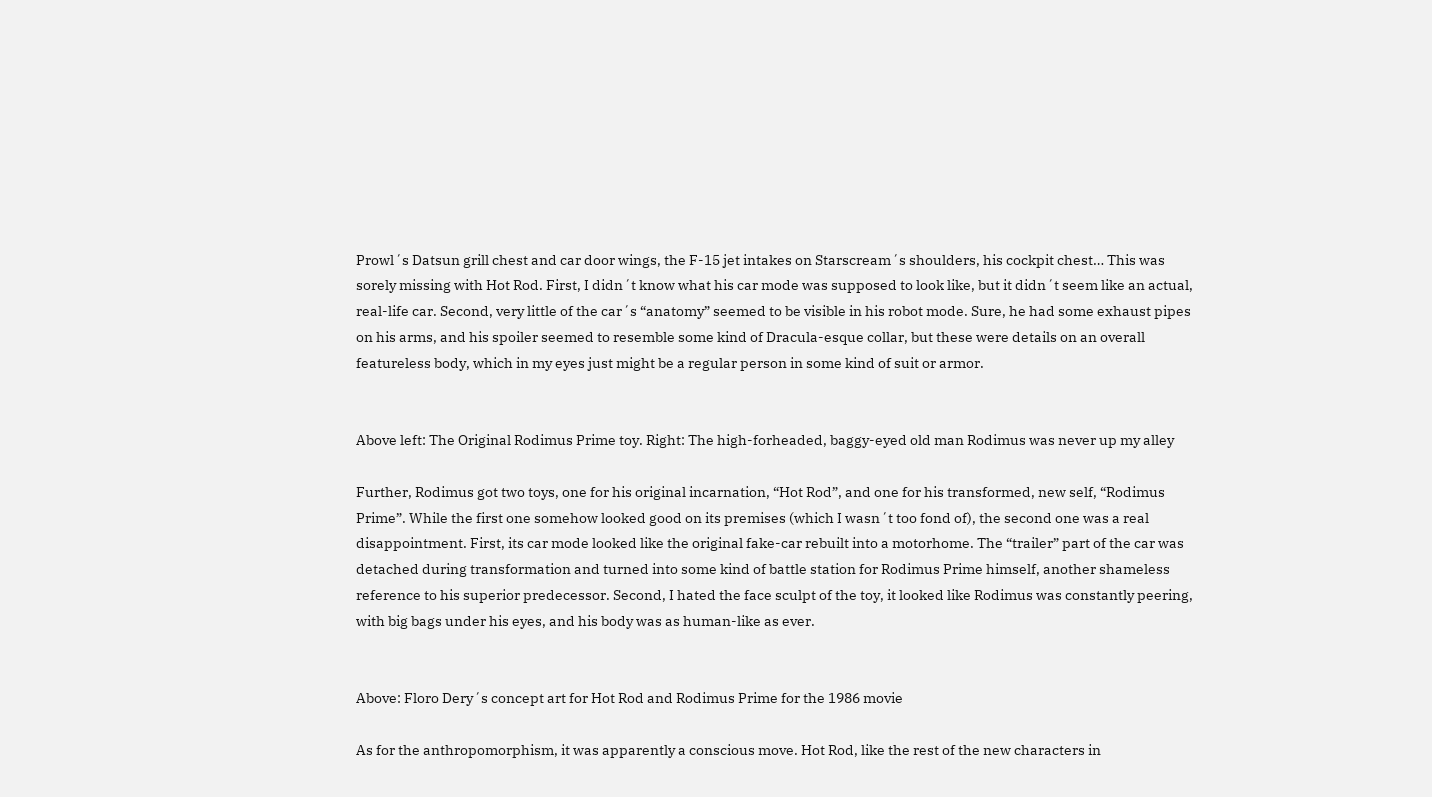Prowl´s Datsun grill chest and car door wings, the F-15 jet intakes on Starscream´s shoulders, his cockpit chest… This was sorely missing with Hot Rod. First, I didn´t know what his car mode was supposed to look like, but it didn´t seem like an actual, real-life car. Second, very little of the car´s “anatomy” seemed to be visible in his robot mode. Sure, he had some exhaust pipes on his arms, and his spoiler seemed to resemble some kind of Dracula-esque collar, but these were details on an overall featureless body, which in my eyes just might be a regular person in some kind of suit or armor.


Above left: The Original Rodimus Prime toy. Right: The high-forheaded, baggy-eyed old man Rodimus was never up my alley

Further, Rodimus got two toys, one for his original incarnation, “Hot Rod”, and one for his transformed, new self, “Rodimus Prime”. While the first one somehow looked good on its premises (which I wasn´t too fond of), the second one was a real disappointment. First, its car mode looked like the original fake-car rebuilt into a motorhome. The “trailer” part of the car was detached during transformation and turned into some kind of battle station for Rodimus Prime himself, another shameless reference to his superior predecessor. Second, I hated the face sculpt of the toy, it looked like Rodimus was constantly peering, with big bags under his eyes, and his body was as human-like as ever.


Above: Floro Dery´s concept art for Hot Rod and Rodimus Prime for the 1986 movie

As for the anthropomorphism, it was apparently a conscious move. Hot Rod, like the rest of the new characters in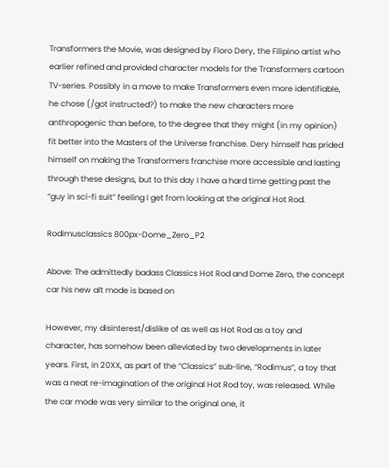Transformers the Movie, was designed by Floro Dery, the Filipino artist who earlier refined and provided character models for the Transformers cartoon TV-series. Possibly in a move to make Transformers even more identifiable, he chose (/got instructed?) to make the new characters more anthropogenic than before, to the degree that they might (in my opinion) fit better into the Masters of the Universe franchise. Dery himself has prided himself on making the Transformers franchise more accessible and lasting through these designs, but to this day I have a hard time getting past the “guy in sci-fi suit” feeling I get from looking at the original Hot Rod.

Rodimusclassics 800px-Dome_Zero_P2

Above: The admittedly badass Classics Hot Rod and Dome Zero, the concept car his new alt mode is based on

However, my disinterest/dislike of as well as Hot Rod as a toy and character, has somehow been alleviated by two developments in later years. First, in 20XX, as part of the “Classics” sub-line, “Rodimus”, a toy that was a neat re-imagination of the original Hot Rod toy, was released. While the car mode was very similar to the original one, it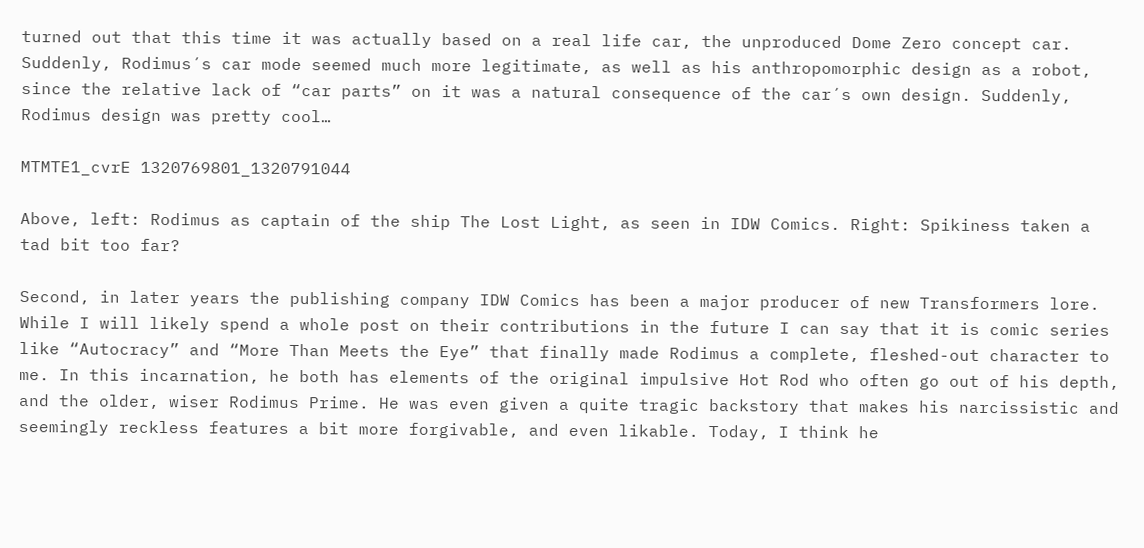turned out that this time it was actually based on a real life car, the unproduced Dome Zero concept car. Suddenly, Rodimus´s car mode seemed much more legitimate, as well as his anthropomorphic design as a robot, since the relative lack of “car parts” on it was a natural consequence of the car´s own design. Suddenly, Rodimus design was pretty cool…

MTMTE1_cvrE 1320769801_1320791044

Above, left: Rodimus as captain of the ship The Lost Light, as seen in IDW Comics. Right: Spikiness taken a tad bit too far?

Second, in later years the publishing company IDW Comics has been a major producer of new Transformers lore. While I will likely spend a whole post on their contributions in the future I can say that it is comic series like “Autocracy” and “More Than Meets the Eye” that finally made Rodimus a complete, fleshed-out character to me. In this incarnation, he both has elements of the original impulsive Hot Rod who often go out of his depth, and the older, wiser Rodimus Prime. He was even given a quite tragic backstory that makes his narcissistic and seemingly reckless features a bit more forgivable, and even likable. Today, I think he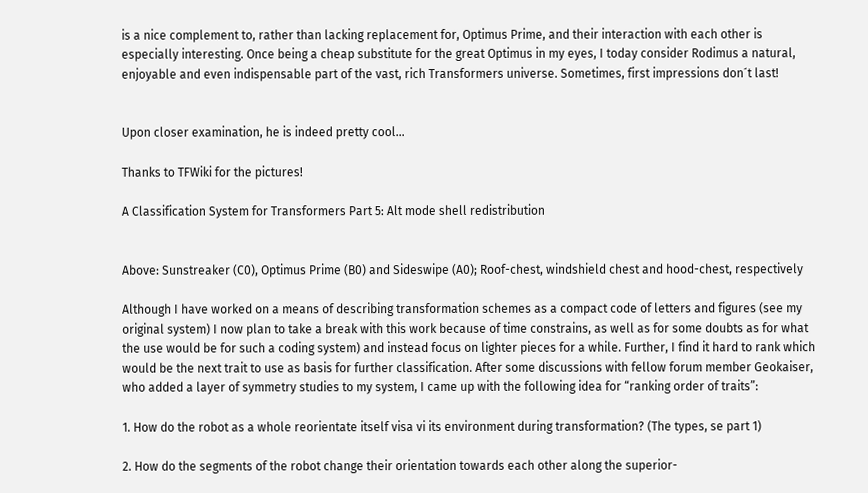is a nice complement to, rather than lacking replacement for, Optimus Prime, and their interaction with each other is especially interesting. Once being a cheap substitute for the great Optimus in my eyes, I today consider Rodimus a natural, enjoyable and even indispensable part of the vast, rich Transformers universe. Sometimes, first impressions don´t last!


Upon closer examination, he is indeed pretty cool…

Thanks to TFWiki for the pictures!

A Classification System for Transformers Part 5: Alt mode shell redistribution


Above: Sunstreaker (C0), Optimus Prime (B0) and Sideswipe (A0); Roof-chest, windshield chest and hood-chest, respectively

Although I have worked on a means of describing transformation schemes as a compact code of letters and figures (see my original system) I now plan to take a break with this work because of time constrains, as well as for some doubts as for what the use would be for such a coding system) and instead focus on lighter pieces for a while. Further, I find it hard to rank which would be the next trait to use as basis for further classification. After some discussions with fellow forum member Geokaiser, who added a layer of symmetry studies to my system, I came up with the following idea for “ranking order of traits”:

1. How do the robot as a whole reorientate itself visa vi its environment during transformation? (The types, se part 1)

2. How do the segments of the robot change their orientation towards each other along the superior-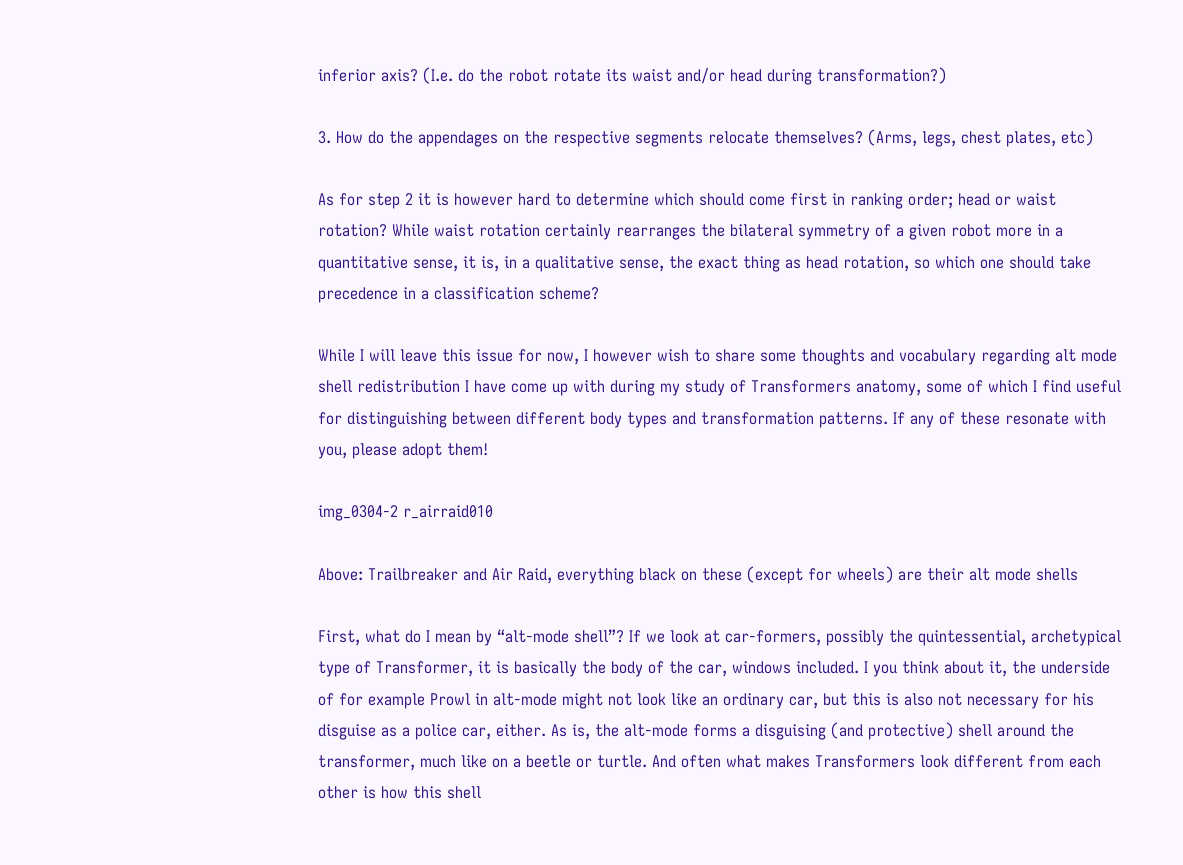inferior axis? (I.e. do the robot rotate its waist and/or head during transformation?)

3. How do the appendages on the respective segments relocate themselves? (Arms, legs, chest plates, etc)

As for step 2 it is however hard to determine which should come first in ranking order; head or waist rotation? While waist rotation certainly rearranges the bilateral symmetry of a given robot more in a quantitative sense, it is, in a qualitative sense, the exact thing as head rotation, so which one should take precedence in a classification scheme?

While I will leave this issue for now, I however wish to share some thoughts and vocabulary regarding alt mode shell redistribution I have come up with during my study of Transformers anatomy, some of which I find useful for distinguishing between different body types and transformation patterns. If any of these resonate with you, please adopt them!

img_0304-2 r_airraid010

Above: Trailbreaker and Air Raid, everything black on these (except for wheels) are their alt mode shells

First, what do I mean by “alt-mode shell”? If we look at car-formers, possibly the quintessential, archetypical type of Transformer, it is basically the body of the car, windows included. I you think about it, the underside of for example Prowl in alt-mode might not look like an ordinary car, but this is also not necessary for his disguise as a police car, either. As is, the alt-mode forms a disguising (and protective) shell around the transformer, much like on a beetle or turtle. And often what makes Transformers look different from each other is how this shell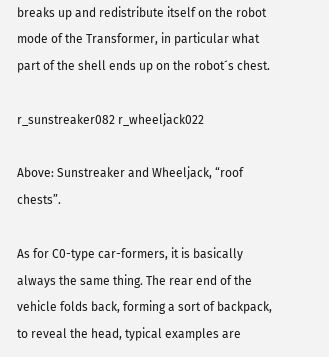breaks up and redistribute itself on the robot mode of the Transformer, in particular what part of the shell ends up on the robot´s chest.

r_sunstreaker082 r_wheeljack022

Above: Sunstreaker and Wheeljack, “roof chests”.

As for C0-type car-formers, it is basically always the same thing. The rear end of the vehicle folds back, forming a sort of backpack, to reveal the head, typical examples are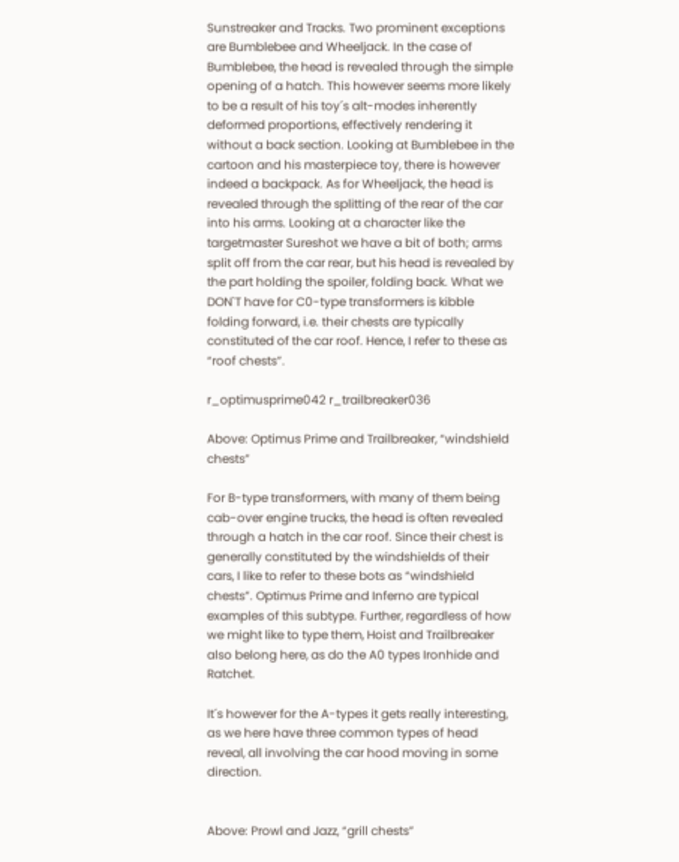Sunstreaker and Tracks. Two prominent exceptions are Bumblebee and Wheeljack. In the case of Bumblebee, the head is revealed through the simple opening of a hatch. This however seems more likely to be a result of his toy´s alt-modes inherently deformed proportions, effectively rendering it without a back section. Looking at Bumblebee in the cartoon and his masterpiece toy, there is however indeed a backpack. As for Wheeljack, the head is revealed through the splitting of the rear of the car into his arms. Looking at a character like the targetmaster Sureshot we have a bit of both; arms split off from the car rear, but his head is revealed by the part holding the spoiler, folding back. What we DON`T have for C0-type transformers is kibble folding forward, i.e. their chests are typically constituted of the car roof. Hence, I refer to these as “roof chests”.

r_optimusprime042 r_trailbreaker036

Above: Optimus Prime and Trailbreaker, “windshield chests”

For B-type transformers, with many of them being cab-over engine trucks, the head is often revealed through a hatch in the car roof. Since their chest is generally constituted by the windshields of their cars, I like to refer to these bots as “windshield chests”. Optimus Prime and Inferno are typical examples of this subtype. Further, regardless of how we might like to type them, Hoist and Trailbreaker also belong here, as do the A0 types Ironhide and Ratchet.

It´s however for the A-types it gets really interesting, as we here have three common types of head reveal, all involving the car hood moving in some direction.


Above: Prowl and Jazz, “grill chests”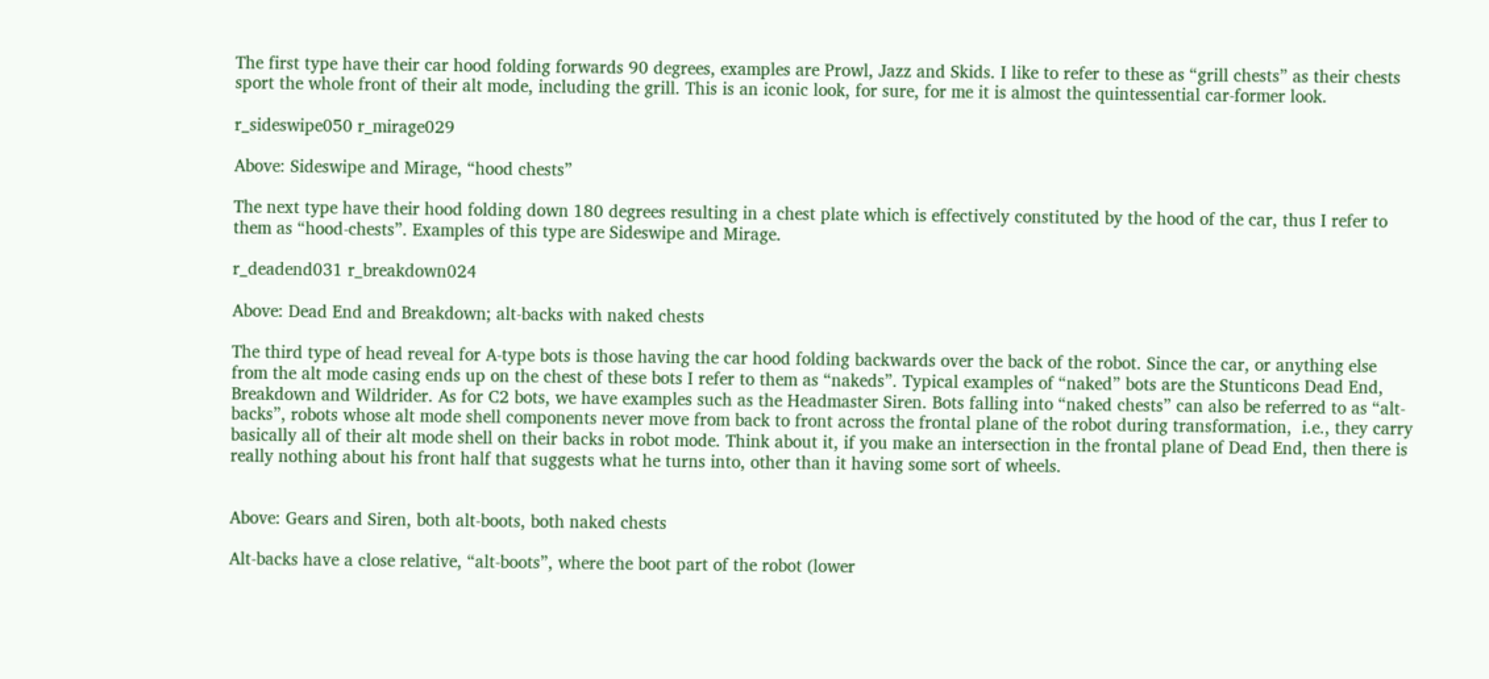The first type have their car hood folding forwards 90 degrees, examples are Prowl, Jazz and Skids. I like to refer to these as “grill chests” as their chests sport the whole front of their alt mode, including the grill. This is an iconic look, for sure, for me it is almost the quintessential car-former look.

r_sideswipe050 r_mirage029

Above: Sideswipe and Mirage, “hood chests”

The next type have their hood folding down 180 degrees resulting in a chest plate which is effectively constituted by the hood of the car, thus I refer to them as “hood-chests”. Examples of this type are Sideswipe and Mirage.

r_deadend031 r_breakdown024

Above: Dead End and Breakdown; alt-backs with naked chests

The third type of head reveal for A-type bots is those having the car hood folding backwards over the back of the robot. Since the car, or anything else from the alt mode casing ends up on the chest of these bots I refer to them as “nakeds”. Typical examples of “naked” bots are the Stunticons Dead End, Breakdown and Wildrider. As for C2 bots, we have examples such as the Headmaster Siren. Bots falling into “naked chests” can also be referred to as “alt-backs”, robots whose alt mode shell components never move from back to front across the frontal plane of the robot during transformation,  i.e., they carry basically all of their alt mode shell on their backs in robot mode. Think about it, if you make an intersection in the frontal plane of Dead End, then there is really nothing about his front half that suggests what he turns into, other than it having some sort of wheels.


Above: Gears and Siren, both alt-boots, both naked chests

Alt-backs have a close relative, “alt-boots”, where the boot part of the robot (lower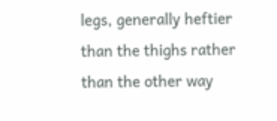legs, generally heftier than the thighs rather than the other way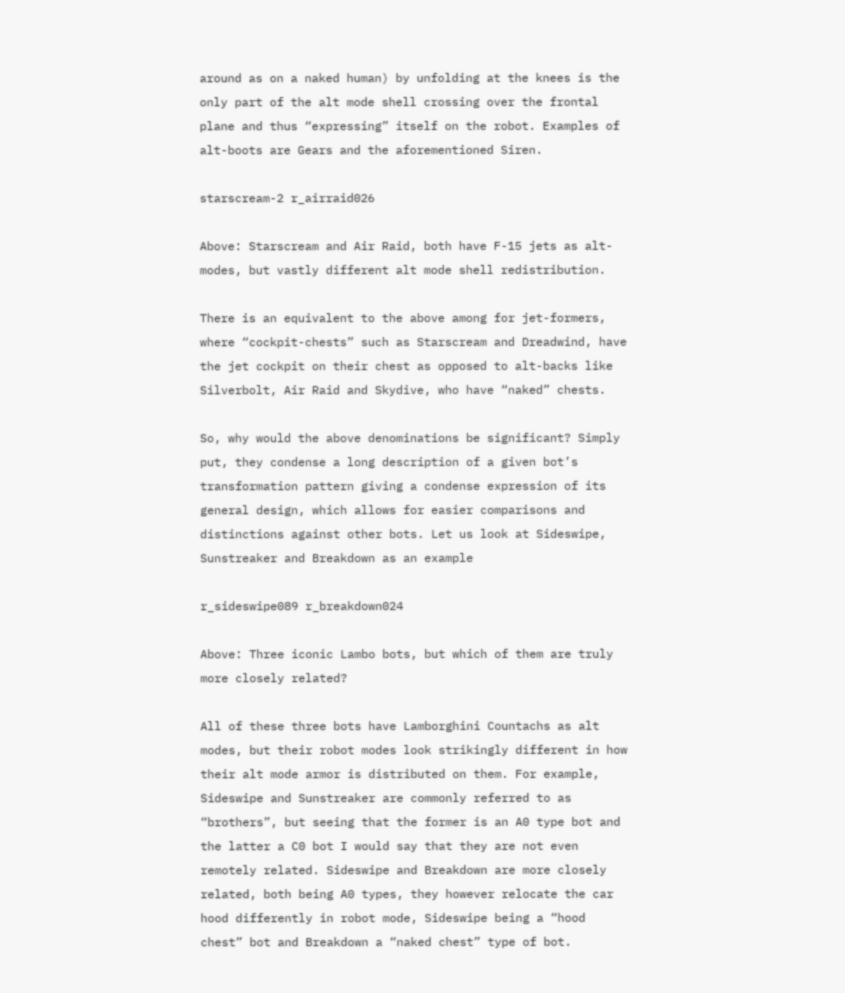around as on a naked human) by unfolding at the knees is the only part of the alt mode shell crossing over the frontal plane and thus “expressing” itself on the robot. Examples of alt-boots are Gears and the aforementioned Siren.

starscream-2 r_airraid026

Above: Starscream and Air Raid, both have F-15 jets as alt-modes, but vastly different alt mode shell redistribution.

There is an equivalent to the above among for jet-formers, where “cockpit-chests” such as Starscream and Dreadwind, have the jet cockpit on their chest as opposed to alt-backs like Silverbolt, Air Raid and Skydive, who have “naked” chests.

So, why would the above denominations be significant? Simply put, they condense a long description of a given bot’s transformation pattern giving a condense expression of its general design, which allows for easier comparisons and distinctions against other bots. Let us look at Sideswipe, Sunstreaker and Breakdown as an example

r_sideswipe089 r_breakdown024

Above: Three iconic Lambo bots, but which of them are truly more closely related?

All of these three bots have Lamborghini Countachs as alt modes, but their robot modes look strikingly different in how their alt mode armor is distributed on them. For example, Sideswipe and Sunstreaker are commonly referred to as “brothers”, but seeing that the former is an A0 type bot and the latter a C0 bot I would say that they are not even remotely related. Sideswipe and Breakdown are more closely related, both being A0 types, they however relocate the car hood differently in robot mode, Sideswipe being a “hood chest” bot and Breakdown a “naked chest” type of bot.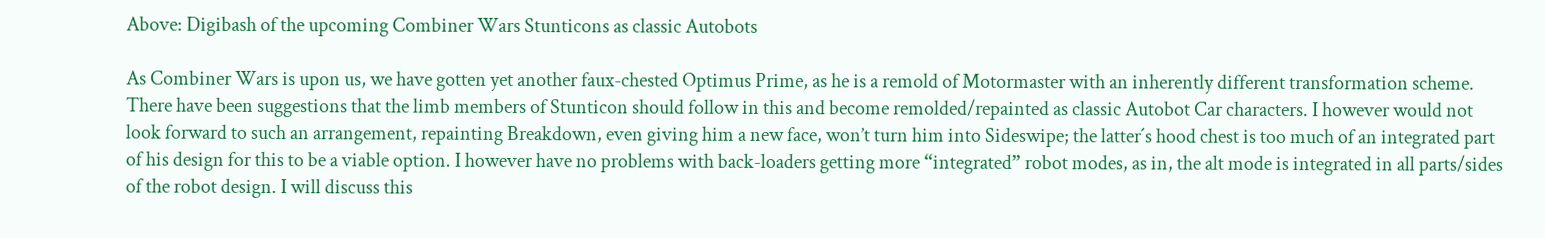Above: Digibash of the upcoming Combiner Wars Stunticons as classic Autobots

As Combiner Wars is upon us, we have gotten yet another faux-chested Optimus Prime, as he is a remold of Motormaster with an inherently different transformation scheme. There have been suggestions that the limb members of Stunticon should follow in this and become remolded/repainted as classic Autobot Car characters. I however would not look forward to such an arrangement, repainting Breakdown, even giving him a new face, won’t turn him into Sideswipe; the latter´s hood chest is too much of an integrated part of his design for this to be a viable option. I however have no problems with back-loaders getting more “integrated” robot modes, as in, the alt mode is integrated in all parts/sides of the robot design. I will discuss this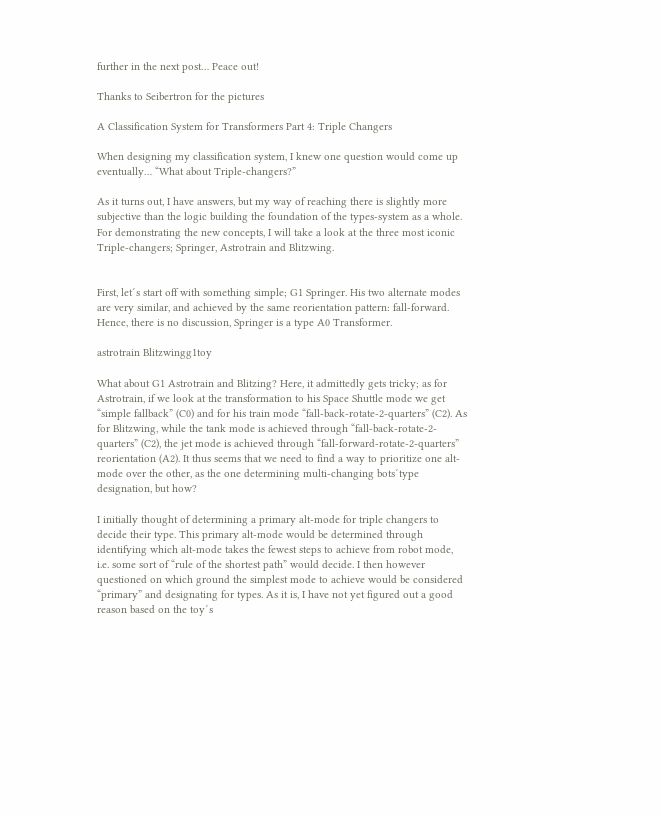further in the next post… Peace out!

Thanks to Seibertron for the pictures

A Classification System for Transformers Part 4: Triple Changers

When designing my classification system, I knew one question would come up eventually… “What about Triple-changers?”

As it turns out, I have answers, but my way of reaching there is slightly more subjective than the logic building the foundation of the types-system as a whole. For demonstrating the new concepts, I will take a look at the three most iconic Triple-changers; Springer, Astrotrain and Blitzwing.


First, let´s start off with something simple; G1 Springer. His two alternate modes are very similar, and achieved by the same reorientation pattern: fall-forward. Hence, there is no discussion, Springer is a type A0 Transformer.

astrotrain Blitzwingg1toy

What about G1 Astrotrain and Blitzing? Here, it admittedly gets tricky; as for Astrotrain, if we look at the transformation to his Space Shuttle mode we get “simple fallback” (C0) and for his train mode “fall-back-rotate-2-quarters” (C2). As for Blitzwing, while the tank mode is achieved through “fall-back-rotate-2-quarters” (C2), the jet mode is achieved through “fall-forward-rotate-2-quarters” reorientation (A2). It thus seems that we need to find a way to prioritize one alt-mode over the other, as the one determining multi-changing bots´type designation, but how?

I initially thought of determining a primary alt-mode for triple changers to decide their type. This primary alt-mode would be determined through identifying which alt-mode takes the fewest steps to achieve from robot mode, i.e. some sort of “rule of the shortest path” would decide. I then however questioned on which ground the simplest mode to achieve would be considered “primary” and designating for types. As it is, I have not yet figured out a good reason based on the toy´s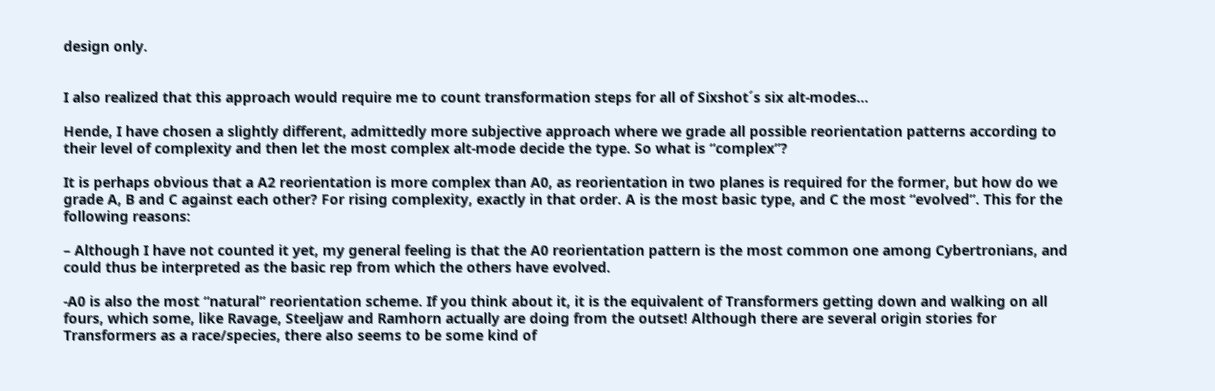design only.


I also realized that this approach would require me to count transformation steps for all of Sixshot´s six alt-modes…

Hende, I have chosen a slightly different, admittedly more subjective approach where we grade all possible reorientation patterns according to their level of complexity and then let the most complex alt-mode decide the type. So what is “complex”?

It is perhaps obvious that a A2 reorientation is more complex than A0, as reorientation in two planes is required for the former, but how do we grade A, B and C against each other? For rising complexity, exactly in that order. A is the most basic type, and C the most “evolved”. This for the following reasons:

– Although I have not counted it yet, my general feeling is that the A0 reorientation pattern is the most common one among Cybertronians, and could thus be interpreted as the basic rep from which the others have evolved.

-A0 is also the most “natural” reorientation scheme. If you think about it, it is the equivalent of Transformers getting down and walking on all fours, which some, like Ravage, Steeljaw and Ramhorn actually are doing from the outset! Although there are several origin stories for Transformers as a race/species, there also seems to be some kind of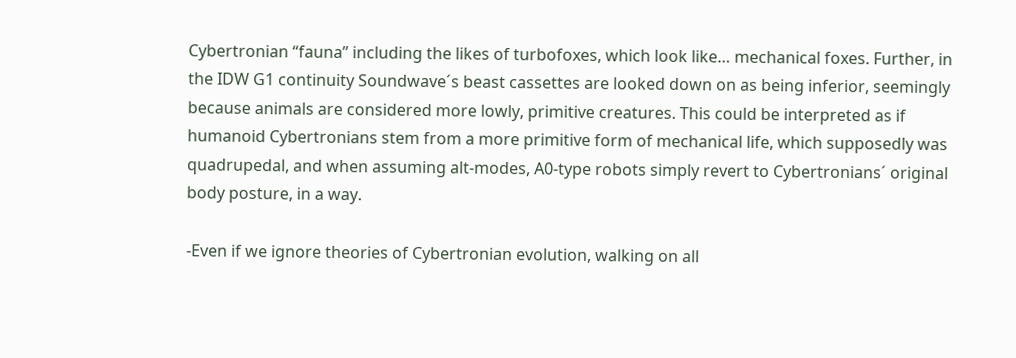Cybertronian “fauna” including the likes of turbofoxes, which look like… mechanical foxes. Further, in the IDW G1 continuity Soundwave´s beast cassettes are looked down on as being inferior, seemingly because animals are considered more lowly, primitive creatures. This could be interpreted as if humanoid Cybertronians stem from a more primitive form of mechanical life, which supposedly was quadrupedal, and when assuming alt-modes, A0-type robots simply revert to Cybertronians´ original body posture, in a way.

-Even if we ignore theories of Cybertronian evolution, walking on all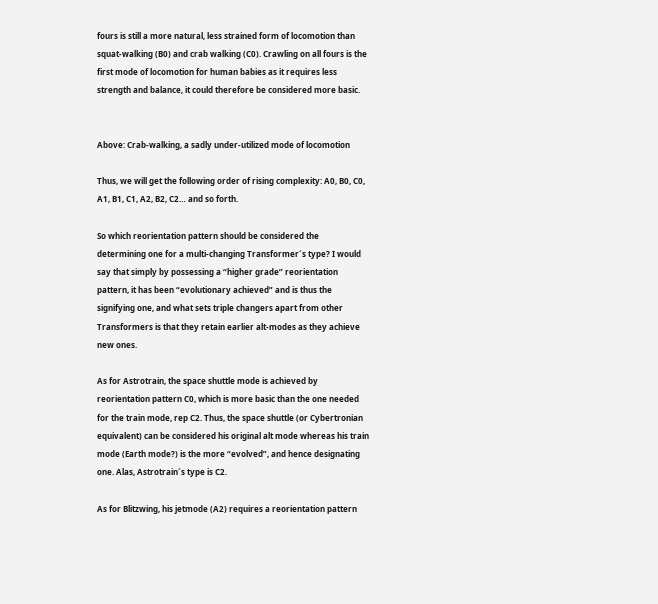fours is still a more natural, less strained form of locomotion than squat-walking (B0) and crab walking (C0). Crawling on all fours is the first mode of locomotion for human babies as it requires less strength and balance, it could therefore be considered more basic.


Above: Crab-walking, a sadly under-utilized mode of locomotion

Thus, we will get the following order of rising complexity: A0, B0, C0, A1, B1, C1, A2, B2, C2… and so forth.

So which reorientation pattern should be considered the determining one for a multi-changing Transformer´s type? I would say that simply by possessing a “higher grade” reorientation pattern, it has been “evolutionary achieved” and is thus the signifying one, and what sets triple changers apart from other Transformers is that they retain earlier alt-modes as they achieve new ones.

As for Astrotrain, the space shuttle mode is achieved by reorientation pattern C0, which is more basic than the one needed for the train mode, rep C2. Thus, the space shuttle (or Cybertronian equivalent) can be considered his original alt mode whereas his train mode (Earth mode?) is the more “evolved”, and hence designating one. Alas, Astrotrain´s type is C2.

As for Blitzwing, his jetmode (A2) requires a reorientation pattern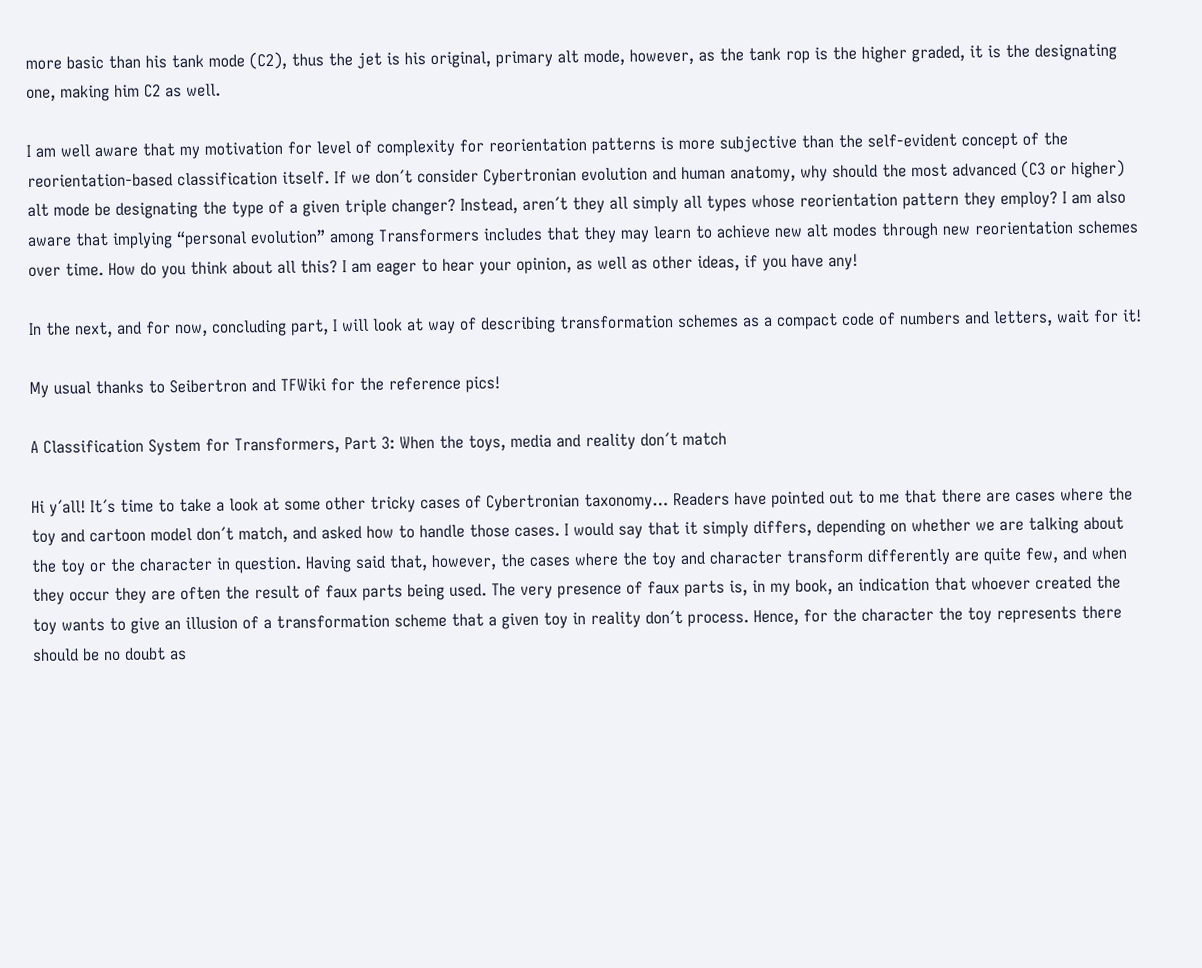more basic than his tank mode (C2), thus the jet is his original, primary alt mode, however, as the tank rop is the higher graded, it is the designating one, making him C2 as well.

I am well aware that my motivation for level of complexity for reorientation patterns is more subjective than the self-evident concept of the reorientation-based classification itself. If we don´t consider Cybertronian evolution and human anatomy, why should the most advanced (C3 or higher) alt mode be designating the type of a given triple changer? Instead, aren´t they all simply all types whose reorientation pattern they employ? I am also aware that implying “personal evolution” among Transformers includes that they may learn to achieve new alt modes through new reorientation schemes over time. How do you think about all this? I am eager to hear your opinion, as well as other ideas, if you have any!

In the next, and for now, concluding part, I will look at way of describing transformation schemes as a compact code of numbers and letters, wait for it!

My usual thanks to Seibertron and TFWiki for the reference pics!

A Classification System for Transformers, Part 3: When the toys, media and reality don´t match

Hi y´all! It´s time to take a look at some other tricky cases of Cybertronian taxonomy… Readers have pointed out to me that there are cases where the toy and cartoon model don´t match, and asked how to handle those cases. I would say that it simply differs, depending on whether we are talking about the toy or the character in question. Having said that, however, the cases where the toy and character transform differently are quite few, and when they occur they are often the result of faux parts being used. The very presence of faux parts is, in my book, an indication that whoever created the toy wants to give an illusion of a transformation scheme that a given toy in reality don´t process. Hence, for the character the toy represents there should be no doubt as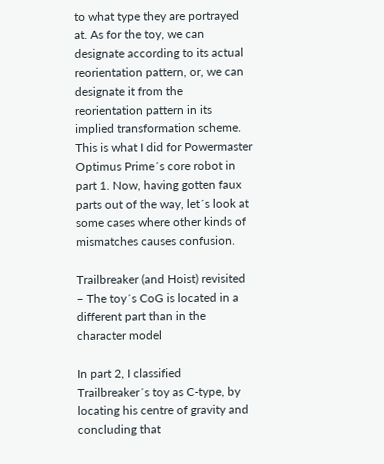to what type they are portrayed at. As for the toy, we can designate according to its actual reorientation pattern, or, we can designate it from the reorientation pattern in its implied transformation scheme. This is what I did for Powermaster Optimus Prime´s core robot in part 1. Now, having gotten faux parts out of the way, let´s look at some cases where other kinds of mismatches causes confusion.

Trailbreaker (and Hoist) revisited – The toy´s CoG is located in a different part than in the character model

In part 2, I classified Trailbreaker´s toy as C-type, by locating his centre of gravity and concluding that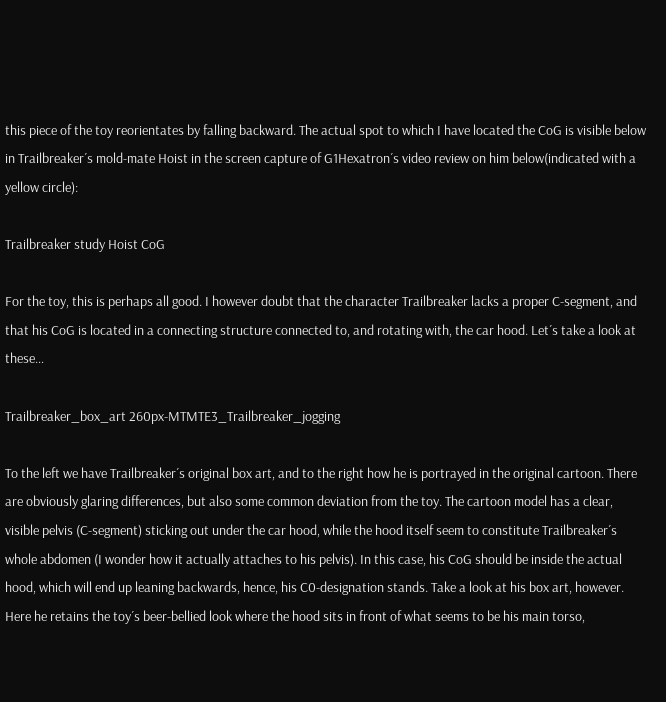this piece of the toy reorientates by falling backward. The actual spot to which I have located the CoG is visible below in Trailbreaker´s mold-mate Hoist in the screen capture of G1Hexatron´s video review on him below(indicated with a yellow circle):

Trailbreaker study Hoist CoG

For the toy, this is perhaps all good. I however doubt that the character Trailbreaker lacks a proper C-segment, and that his CoG is located in a connecting structure connected to, and rotating with, the car hood. Let´s take a look at these…

Trailbreaker_box_art 260px-MTMTE3_Trailbreaker_jogging

To the left we have Trailbreaker´s original box art, and to the right how he is portrayed in the original cartoon. There are obviously glaring differences, but also some common deviation from the toy. The cartoon model has a clear, visible pelvis (C-segment) sticking out under the car hood, while the hood itself seem to constitute Trailbreaker´s whole abdomen (I wonder how it actually attaches to his pelvis). In this case, his CoG should be inside the actual hood, which will end up leaning backwards, hence, his C0-designation stands. Take a look at his box art, however. Here he retains the toy´s beer-bellied look where the hood sits in front of what seems to be his main torso,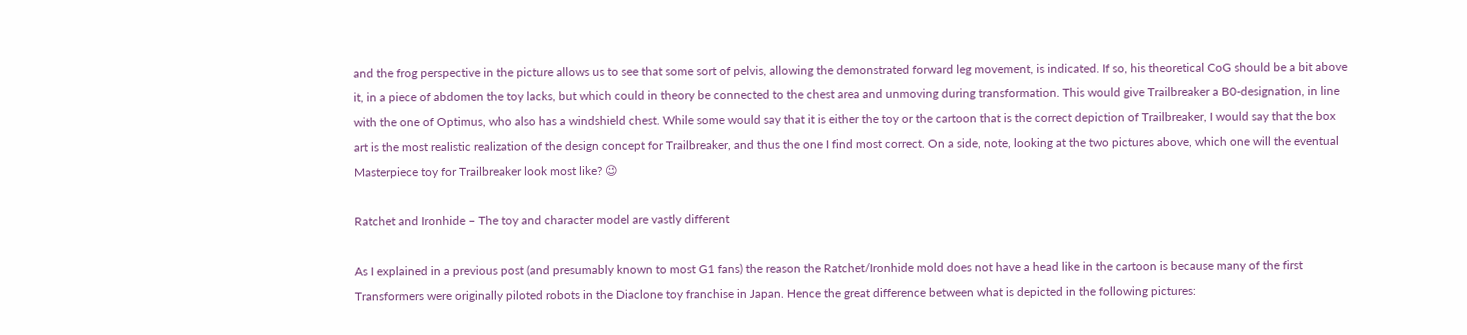and the frog perspective in the picture allows us to see that some sort of pelvis, allowing the demonstrated forward leg movement, is indicated. If so, his theoretical CoG should be a bit above it, in a piece of abdomen the toy lacks, but which could in theory be connected to the chest area and unmoving during transformation. This would give Trailbreaker a B0-designation, in line with the one of Optimus, who also has a windshield chest. While some would say that it is either the toy or the cartoon that is the correct depiction of Trailbreaker, I would say that the box art is the most realistic realization of the design concept for Trailbreaker, and thus the one I find most correct. On a side, note, looking at the two pictures above, which one will the eventual Masterpiece toy for Trailbreaker look most like? 😉

Ratchet and Ironhide – The toy and character model are vastly different

As I explained in a previous post (and presumably known to most G1 fans) the reason the Ratchet/Ironhide mold does not have a head like in the cartoon is because many of the first Transformers were originally piloted robots in the Diaclone toy franchise in Japan. Hence the great difference between what is depicted in the following pictures: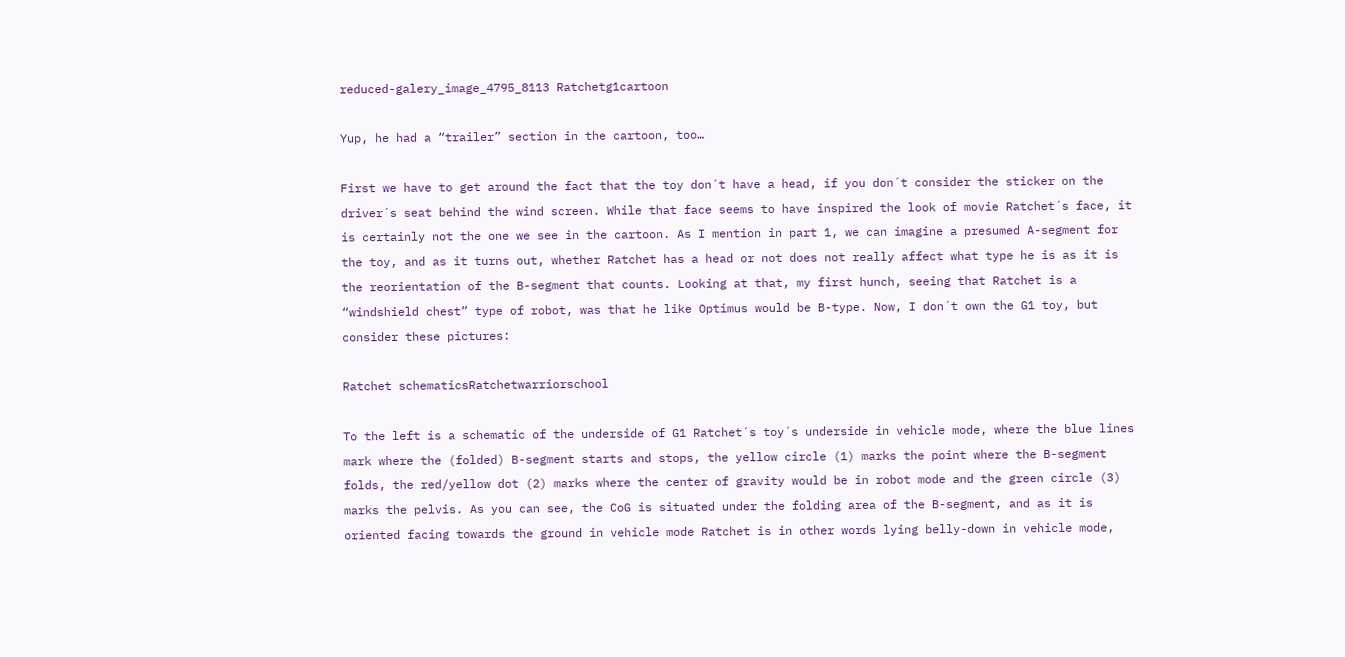reduced-galery_image_4795_8113 Ratchetg1cartoon

Yup, he had a “trailer” section in the cartoon, too…

First we have to get around the fact that the toy don´t have a head, if you don´t consider the sticker on the driver´s seat behind the wind screen. While that face seems to have inspired the look of movie Ratchet´s face, it is certainly not the one we see in the cartoon. As I mention in part 1, we can imagine a presumed A-segment for the toy, and as it turns out, whether Ratchet has a head or not does not really affect what type he is as it is the reorientation of the B-segment that counts. Looking at that, my first hunch, seeing that Ratchet is a “windshield chest” type of robot, was that he like Optimus would be B-type. Now, I don´t own the G1 toy, but consider these pictures:

Ratchet schematicsRatchetwarriorschool

To the left is a schematic of the underside of G1 Ratchet´s toy´s underside in vehicle mode, where the blue lines mark where the (folded) B-segment starts and stops, the yellow circle (1) marks the point where the B-segment folds, the red/yellow dot (2) marks where the center of gravity would be in robot mode and the green circle (3) marks the pelvis. As you can see, the CoG is situated under the folding area of the B-segment, and as it is oriented facing towards the ground in vehicle mode Ratchet is in other words lying belly-down in vehicle mode,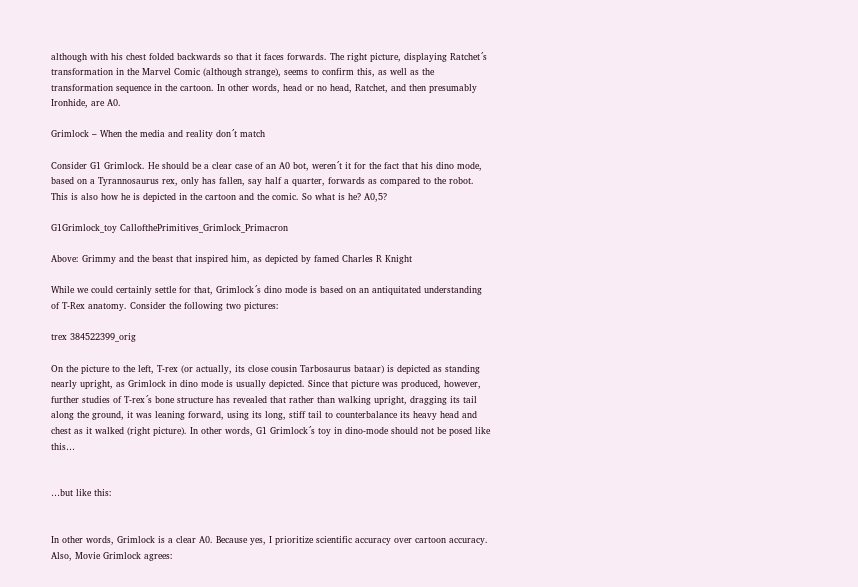although with his chest folded backwards so that it faces forwards. The right picture, displaying Ratchet´s transformation in the Marvel Comic (although strange), seems to confirm this, as well as the transformation sequence in the cartoon. In other words, head or no head, Ratchet, and then presumably Ironhide, are A0.

Grimlock – When the media and reality don´t match

Consider G1 Grimlock. He should be a clear case of an A0 bot, weren´t it for the fact that his dino mode, based on a Tyrannosaurus rex, only has fallen, say half a quarter, forwards as compared to the robot. This is also how he is depicted in the cartoon and the comic. So what is he? A0,5?

G1Grimlock_toy CallofthePrimitives_Grimlock_Primacron

Above: Grimmy and the beast that inspired him, as depicted by famed Charles R Knight

While we could certainly settle for that, Grimlock´s dino mode is based on an antiquitated understanding of T-Rex anatomy. Consider the following two pictures:

trex 384522399_orig

On the picture to the left, T-rex (or actually, its close cousin Tarbosaurus bataar) is depicted as standing nearly upright, as Grimlock in dino mode is usually depicted. Since that picture was produced, however, further studies of T-rex´s bone structure has revealed that rather than walking upright, dragging its tail along the ground, it was leaning forward, using its long, stiff tail to counterbalance its heavy head and chest as it walked (right picture). In other words, G1 Grimlock´s toy in dino-mode should not be posed like this…


…but like this:


In other words, Grimlock is a clear A0. Because yes, I prioritize scientific accuracy over cartoon accuracy. Also, Movie Grimlock agrees: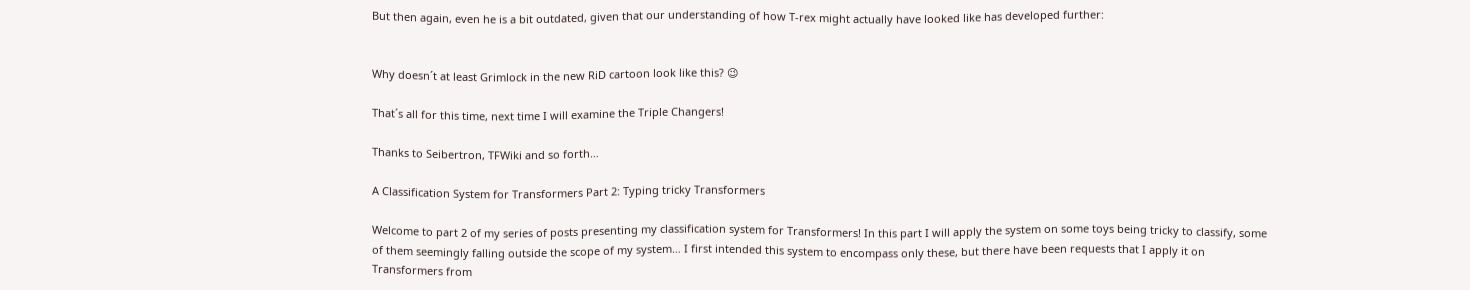But then again, even he is a bit outdated, given that our understanding of how T-rex might actually have looked like has developed further:


Why doesn´t at least Grimlock in the new RiD cartoon look like this? 😉

That´s all for this time, next time I will examine the Triple Changers!

Thanks to Seibertron, TFWiki and so forth…

A Classification System for Transformers Part 2: Typing tricky Transformers

Welcome to part 2 of my series of posts presenting my classification system for Transformers! In this part I will apply the system on some toys being tricky to classify, some of them seemingly falling outside the scope of my system… I first intended this system to encompass only these, but there have been requests that I apply it on Transformers from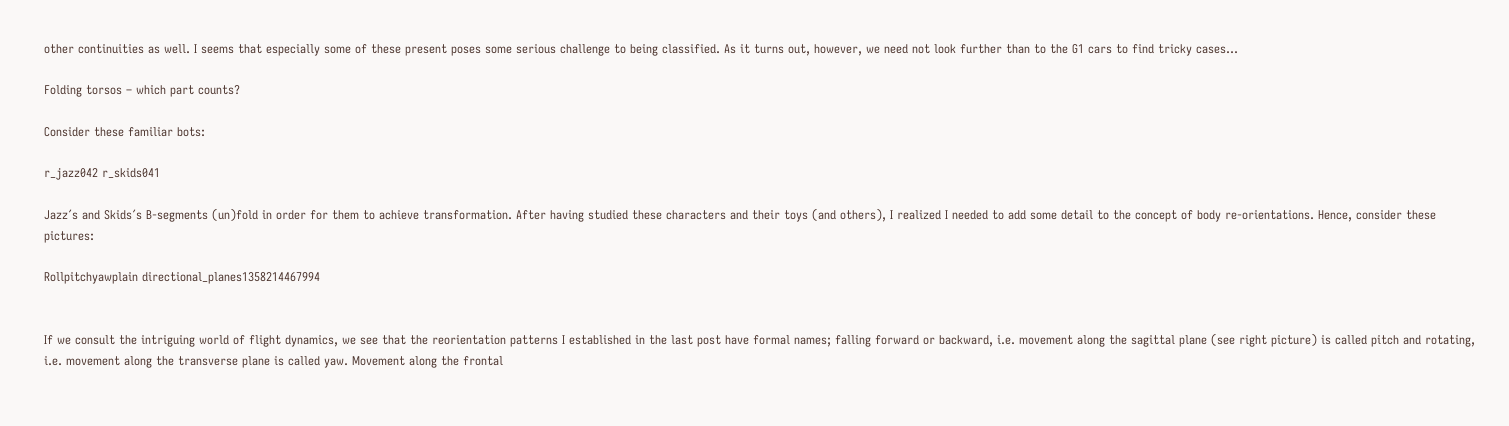other continuities as well. I seems that especially some of these present poses some serious challenge to being classified. As it turns out, however, we need not look further than to the G1 cars to find tricky cases…

Folding torsos – which part counts?

Consider these familiar bots:

r_jazz042 r_skids041

Jazz´s and Skids´s B-segments (un)fold in order for them to achieve transformation. After having studied these characters and their toys (and others), I realized I needed to add some detail to the concept of body re-orientations. Hence, consider these pictures:

Rollpitchyawplain directional_planes1358214467994


If we consult the intriguing world of flight dynamics, we see that the reorientation patterns I established in the last post have formal names; falling forward or backward, i.e. movement along the sagittal plane (see right picture) is called pitch and rotating, i.e. movement along the transverse plane is called yaw. Movement along the frontal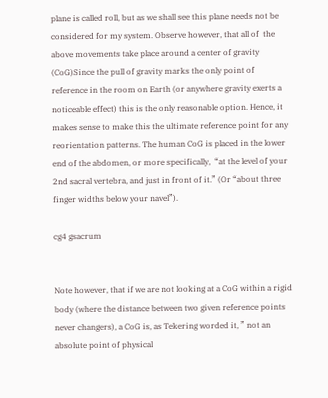plane is called roll, but as we shall see this plane needs not be considered for my system. Observe however, that all of  the above movements take place around a center of gravity (CoG)Since the pull of gravity marks the only point of reference in the room on Earth (or anywhere gravity exerts a noticeable effect) this is the only reasonable option. Hence, it makes sense to make this the ultimate reference point for any reorientation patterns. The human CoG is placed in the lower end of the abdomen, or more specifically,  “at the level of your 2nd sacral vertebra, and just in front of it.” (Or “about three finger widths below your navel”).

cg4 gsacrum


Note however, that if we are not looking at a CoG within a rigid body (where the distance between two given reference points never changers), a CoG is, as Tekering worded it, ” not an absolute point of physical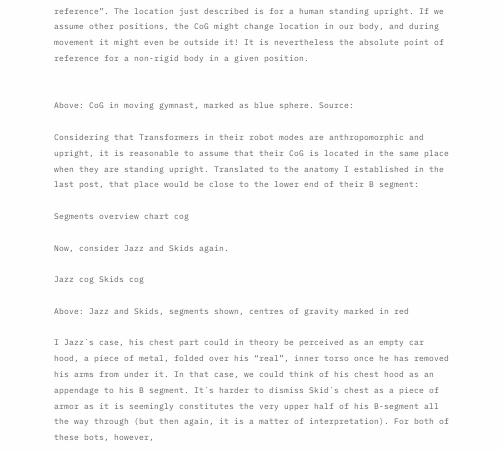reference”. The location just described is for a human standing upright. If we assume other positions, the CoG might change location in our body, and during movement it might even be outside it! It is nevertheless the absolute point of reference for a non-rigid body in a given position.


Above: CoG in moving gymnast, marked as blue sphere. Source:

Considering that Transformers in their robot modes are anthropomorphic and upright, it is reasonable to assume that their CoG is located in the same place when they are standing upright. Translated to the anatomy I established in the last post, that place would be close to the lower end of their B segment:

Segments overview chart cog

Now, consider Jazz and Skids again.

Jazz cog Skids cog

Above: Jazz and Skids, segments shown, centres of gravity marked in red

I Jazz´s case, his chest part could in theory be perceived as an empty car hood, a piece of metal, folded over his “real”, inner torso once he has removed his arms from under it. In that case, we could think of his chest hood as an appendage to his B segment. It´s harder to dismiss Skid´s chest as a piece of armor as it is seemingly constitutes the very upper half of his B-segment all the way through (but then again, it is a matter of interpretation). For both of these bots, however,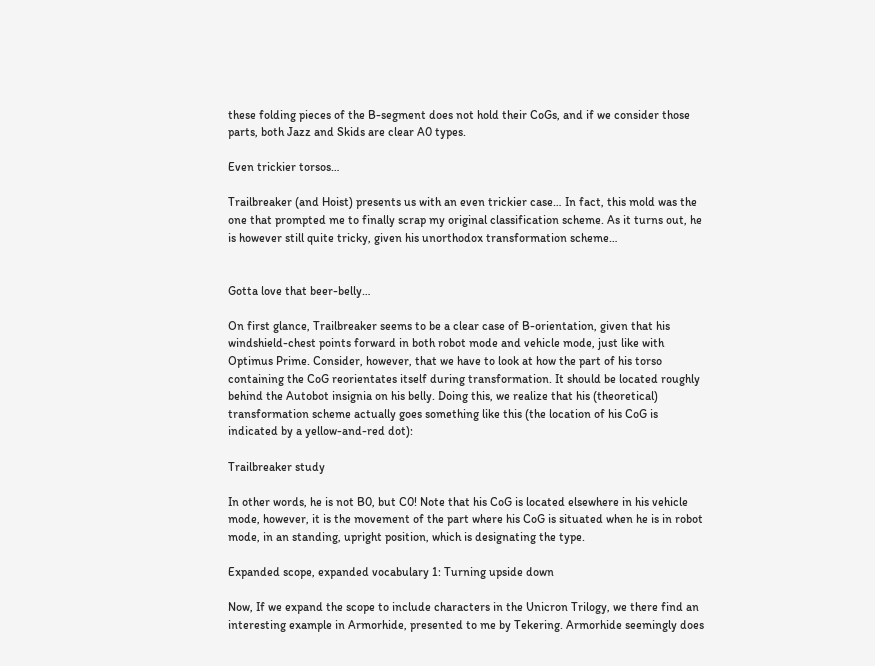these folding pieces of the B-segment does not hold their CoGs, and if we consider those parts, both Jazz and Skids are clear A0 types.

Even trickier torsos…

Trailbreaker (and Hoist) presents us with an even trickier case… In fact, this mold was the one that prompted me to finally scrap my original classification scheme. As it turns out, he is however still quite tricky, given his unorthodox transformation scheme…


Gotta love that beer-belly…

On first glance, Trailbreaker seems to be a clear case of B-orientation, given that his windshield-chest points forward in both robot mode and vehicle mode, just like with Optimus Prime. Consider, however, that we have to look at how the part of his torso containing the CoG reorientates itself during transformation. It should be located roughly behind the Autobot insignia on his belly. Doing this, we realize that his (theoretical) transformation scheme actually goes something like this (the location of his CoG is indicated by a yellow-and-red dot):

Trailbreaker study

In other words, he is not B0, but C0! Note that his CoG is located elsewhere in his vehicle mode, however, it is the movement of the part where his CoG is situated when he is in robot mode, in an standing, upright position, which is designating the type.

Expanded scope, expanded vocabulary 1: Turning upside down

Now, If we expand the scope to include characters in the Unicron Trilogy, we there find an interesting example in Armorhide, presented to me by Tekering. Armorhide seemingly does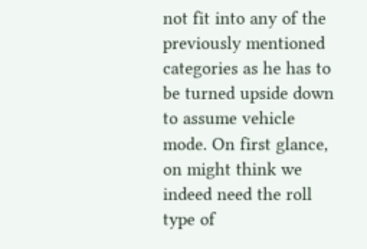not fit into any of the previously mentioned categories as he has to be turned upside down to assume vehicle mode. On first glance, on might think we indeed need the roll type of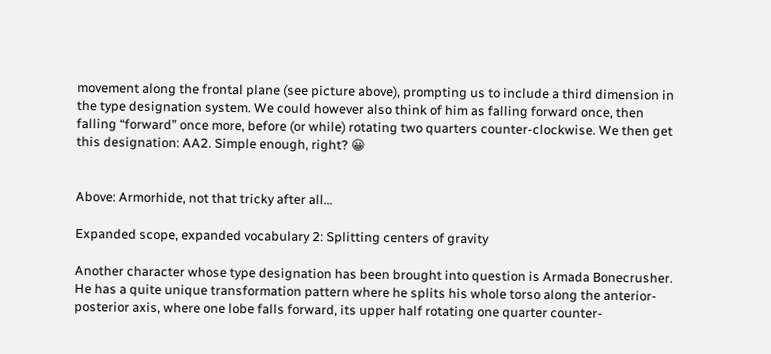movement along the frontal plane (see picture above), prompting us to include a third dimension in the type designation system. We could however also think of him as falling forward once, then falling “forward” once more, before (or while) rotating two quarters counter-clockwise. We then get this designation: AA2. Simple enough, right? 😀


Above: Armorhide, not that tricky after all…

Expanded scope, expanded vocabulary 2: Splitting centers of gravity

Another character whose type designation has been brought into question is Armada Bonecrusher. He has a quite unique transformation pattern where he splits his whole torso along the anterior-posterior axis, where one lobe falls forward, its upper half rotating one quarter counter-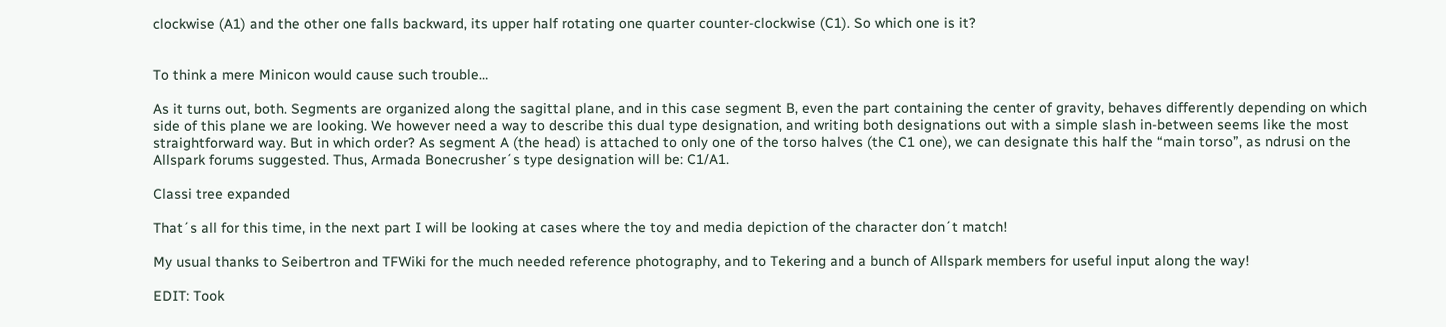clockwise (A1) and the other one falls backward, its upper half rotating one quarter counter-clockwise (C1). So which one is it?


To think a mere Minicon would cause such trouble…

As it turns out, both. Segments are organized along the sagittal plane, and in this case segment B, even the part containing the center of gravity, behaves differently depending on which side of this plane we are looking. We however need a way to describe this dual type designation, and writing both designations out with a simple slash in-between seems like the most straightforward way. But in which order? As segment A (the head) is attached to only one of the torso halves (the C1 one), we can designate this half the “main torso”, as ndrusi on the Allspark forums suggested. Thus, Armada Bonecrusher´s type designation will be: C1/A1.

Classi tree expanded

That´s all for this time, in the next part I will be looking at cases where the toy and media depiction of the character don´t match!

My usual thanks to Seibertron and TFWiki for the much needed reference photography, and to Tekering and a bunch of Allspark members for useful input along the way!

EDIT: Took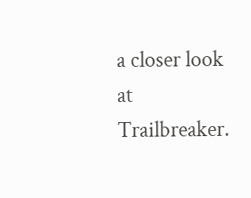a closer look at Trailbreaker.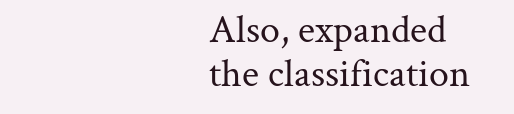Also, expanded the classification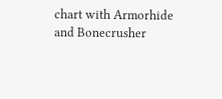chart with Armorhide and Bonecrusher